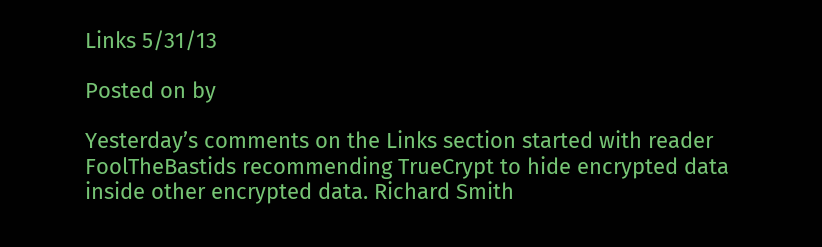Links 5/31/13

Posted on by

Yesterday’s comments on the Links section started with reader FoolTheBastids recommending TrueCrypt to hide encrypted data inside other encrypted data. Richard Smith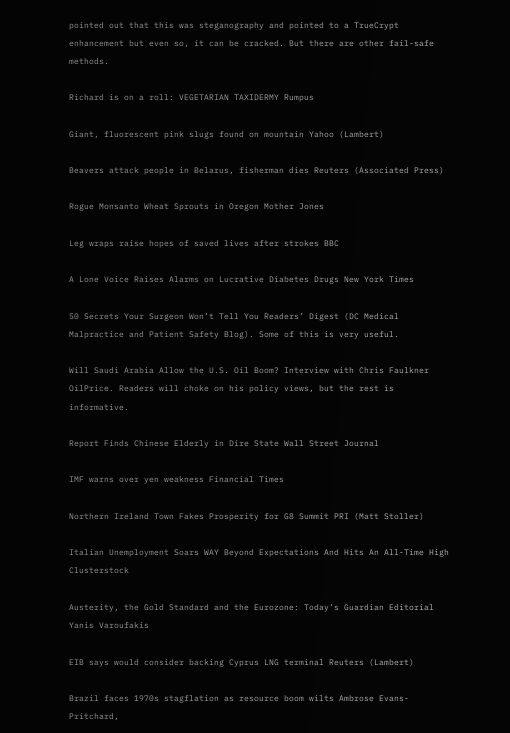pointed out that this was steganography and pointed to a TrueCrypt enhancement but even so, it can be cracked. But there are other fail-safe methods.

Richard is on a roll: VEGETARIAN TAXIDERMY Rumpus

Giant, fluorescent pink slugs found on mountain Yahoo (Lambert)

Beavers attack people in Belarus, fisherman dies Reuters (Associated Press)

Rogue Monsanto Wheat Sprouts in Oregon Mother Jones

Leg wraps raise hopes of saved lives after strokes BBC

A Lone Voice Raises Alarms on Lucrative Diabetes Drugs New York Times

50 Secrets Your Surgeon Won’t Tell You Readers’ Digest (DC Medical Malpractice and Patient Safety Blog). Some of this is very useful.

Will Saudi Arabia Allow the U.S. Oil Boom? Interview with Chris Faulkner OilPrice. Readers will choke on his policy views, but the rest is informative.

Report Finds Chinese Elderly in Dire State Wall Street Journal

IMF warns over yen weakness Financial Times

Northern Ireland Town Fakes Prosperity for G8 Summit PRI (Matt Stoller)

Italian Unemployment Soars WAY Beyond Expectations And Hits An All-Time High Clusterstock

Austerity, the Gold Standard and the Eurozone: Today’s Guardian Editorial Yanis Varoufakis

EIB says would consider backing Cyprus LNG terminal Reuters (Lambert)

Brazil faces 1970s stagflation as resource boom wilts Ambrose Evans-Pritchard,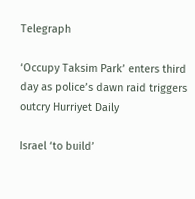Telegraph

‘Occupy Taksim Park’ enters third day as police’s dawn raid triggers outcry Hurriyet Daily

Israel ‘to build’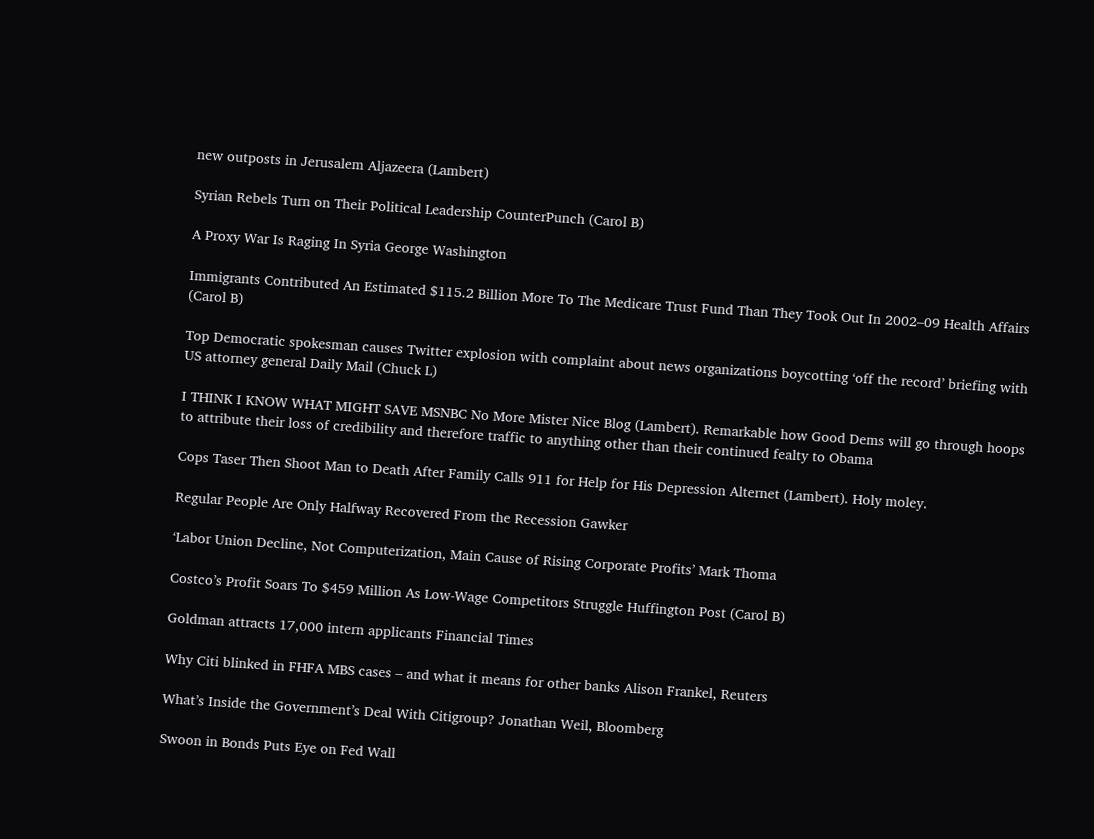new outposts in Jerusalem Aljazeera (Lambert)

Syrian Rebels Turn on Their Political Leadership CounterPunch (Carol B)

A Proxy War Is Raging In Syria George Washington

Immigrants Contributed An Estimated $115.2 Billion More To The Medicare Trust Fund Than They Took Out In 2002–09 Health Affairs (Carol B)

Top Democratic spokesman causes Twitter explosion with complaint about news organizations boycotting ‘off the record’ briefing with US attorney general Daily Mail (Chuck L)

I THINK I KNOW WHAT MIGHT SAVE MSNBC No More Mister Nice Blog (Lambert). Remarkable how Good Dems will go through hoops to attribute their loss of credibility and therefore traffic to anything other than their continued fealty to Obama

Cops Taser Then Shoot Man to Death After Family Calls 911 for Help for His Depression Alternet (Lambert). Holy moley.

Regular People Are Only Halfway Recovered From the Recession Gawker

‘Labor Union Decline, Not Computerization, Main Cause of Rising Corporate Profits’ Mark Thoma

Costco’s Profit Soars To $459 Million As Low-Wage Competitors Struggle Huffington Post (Carol B)

Goldman attracts 17,000 intern applicants Financial Times

Why Citi blinked in FHFA MBS cases – and what it means for other banks Alison Frankel, Reuters

What’s Inside the Government’s Deal With Citigroup? Jonathan Weil, Bloomberg

Swoon in Bonds Puts Eye on Fed Wall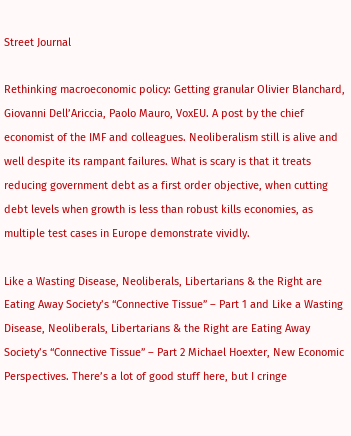Street Journal

Rethinking macroeconomic policy: Getting granular Olivier Blanchard, Giovanni Dell’Ariccia, Paolo Mauro, VoxEU. A post by the chief economist of the IMF and colleagues. Neoliberalism still is alive and well despite its rampant failures. What is scary is that it treats reducing government debt as a first order objective, when cutting debt levels when growth is less than robust kills economies, as multiple test cases in Europe demonstrate vividly.

Like a Wasting Disease, Neoliberals, Libertarians & the Right are Eating Away Society’s “Connective Tissue” – Part 1 and Like a Wasting Disease, Neoliberals, Libertarians & the Right are Eating Away Society’s “Connective Tissue” – Part 2 Michael Hoexter, New Economic Perspectives. There’s a lot of good stuff here, but I cringe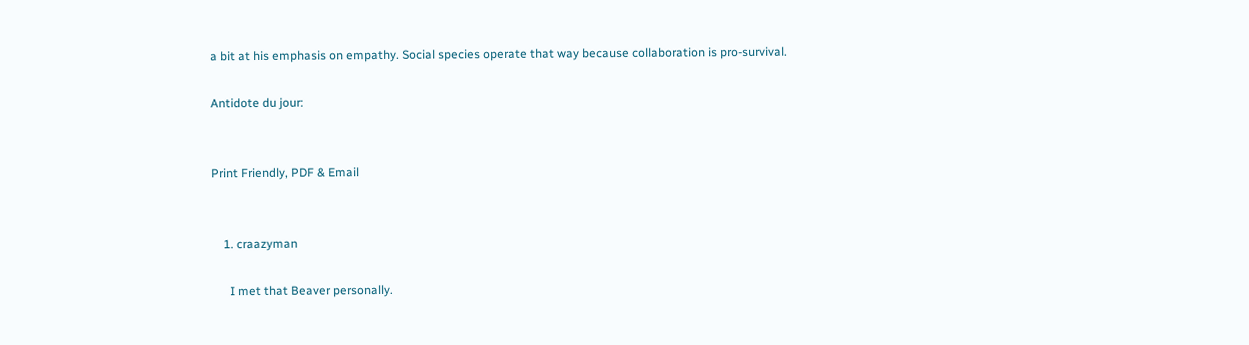a bit at his emphasis on empathy. Social species operate that way because collaboration is pro-survival.

Antidote du jour:


Print Friendly, PDF & Email


    1. craazyman

      I met that Beaver personally.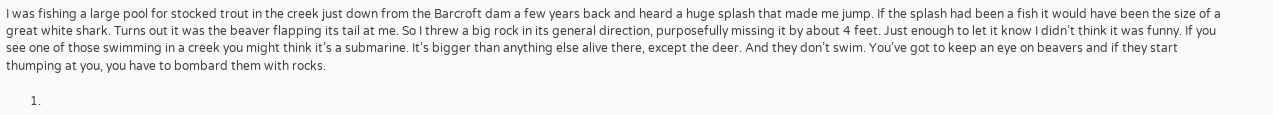I was fishing a large pool for stocked trout in the creek just down from the Barcroft dam a few years back and heard a huge splash that made me jump. If the splash had been a fish it would have been the size of a great white shark. Turns out it was the beaver flapping its tail at me. So I threw a big rock in its general direction, purposefully missing it by about 4 feet. Just enough to let it know I didn’t think it was funny. If you see one of those swimming in a creek you might think it’s a submarine. It’s bigger than anything else alive there, except the deer. And they don’t swim. You’ve got to keep an eye on beavers and if they start thumping at you, you have to bombard them with rocks.

        1.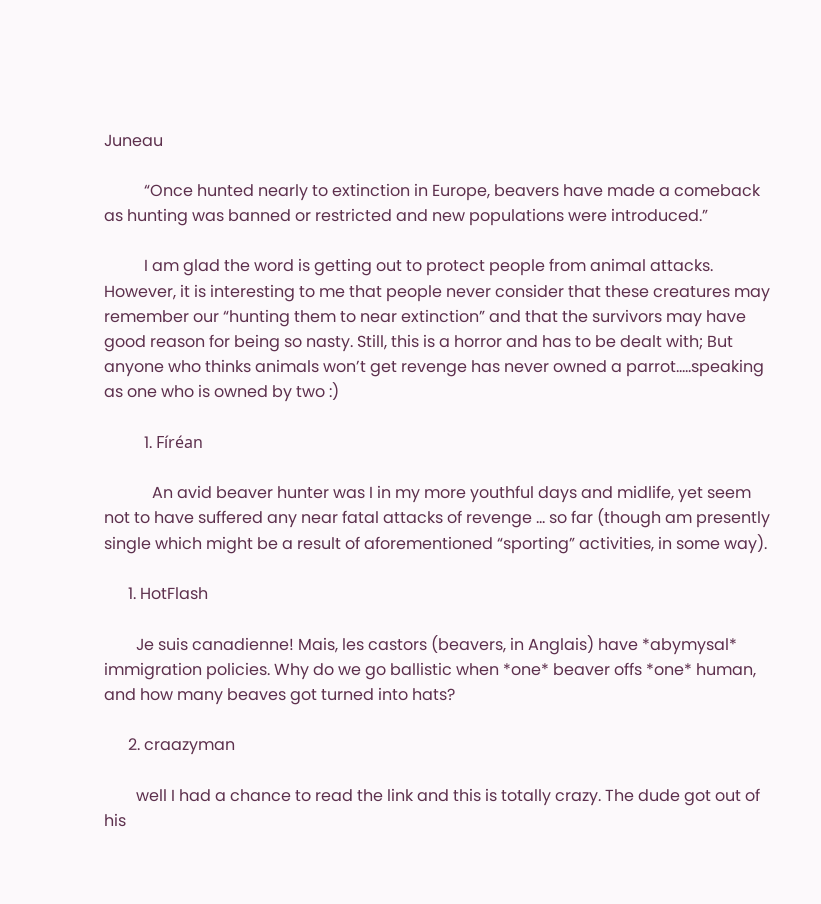Juneau

          “Once hunted nearly to extinction in Europe, beavers have made a comeback as hunting was banned or restricted and new populations were introduced.”

          I am glad the word is getting out to protect people from animal attacks. However, it is interesting to me that people never consider that these creatures may remember our “hunting them to near extinction” and that the survivors may have good reason for being so nasty. Still, this is a horror and has to be dealt with; But anyone who thinks animals won’t get revenge has never owned a parrot…..speaking as one who is owned by two :)

          1. Fíréan

            An avid beaver hunter was I in my more youthful days and midlife, yet seem not to have suffered any near fatal attacks of revenge … so far (though am presently single which might be a result of aforementioned “sporting” activities, in some way).

      1. HotFlash

        Je suis canadienne! Mais, les castors (beavers, in Anglais) have *abymysal* immigration policies. Why do we go ballistic when *one* beaver offs *one* human, and how many beaves got turned into hats?

      2. craazyman

        well I had a chance to read the link and this is totally crazy. The dude got out of his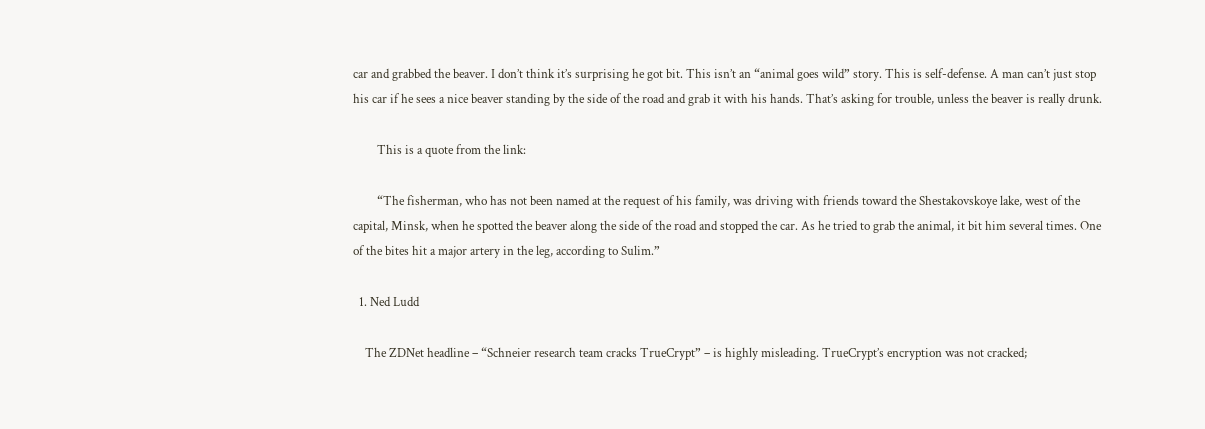car and grabbed the beaver. I don’t think it’s surprising he got bit. This isn’t an “animal goes wild” story. This is self-defense. A man can’t just stop his car if he sees a nice beaver standing by the side of the road and grab it with his hands. That’s asking for trouble, unless the beaver is really drunk.

        This is a quote from the link:

        “The fisherman, who has not been named at the request of his family, was driving with friends toward the Shestakovskoye lake, west of the capital, Minsk, when he spotted the beaver along the side of the road and stopped the car. As he tried to grab the animal, it bit him several times. One of the bites hit a major artery in the leg, according to Sulim.”

  1. Ned Ludd

    The ZDNet headline – “Schneier research team cracks TrueCrypt” – is highly misleading. TrueCrypt’s encryption was not cracked;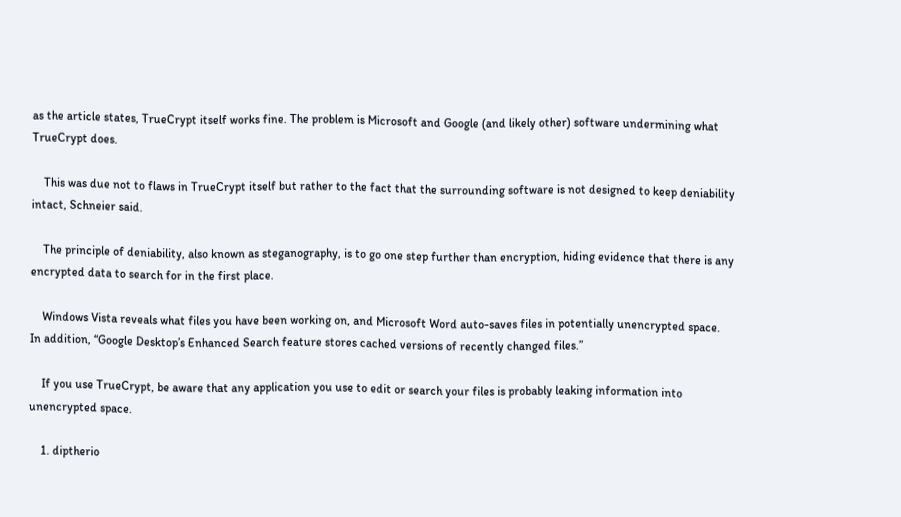as the article states, TrueCrypt itself works fine. The problem is Microsoft and Google (and likely other) software undermining what TrueCrypt does.

    This was due not to flaws in TrueCrypt itself but rather to the fact that the surrounding software is not designed to keep deniability intact, Schneier said.

    The principle of deniability, also known as steganography, is to go one step further than encryption, hiding evidence that there is any encrypted data to search for in the first place.

    Windows Vista reveals what files you have been working on, and Microsoft Word auto-saves files in potentially unencrypted space. In addition, “Google Desktop’s Enhanced Search feature stores cached versions of recently changed files.”

    If you use TrueCrypt, be aware that any application you use to edit or search your files is probably leaking information into unencrypted space.

    1. diptherio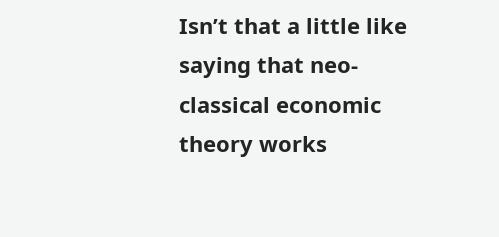Isn’t that a little like saying that neo-classical economic theory works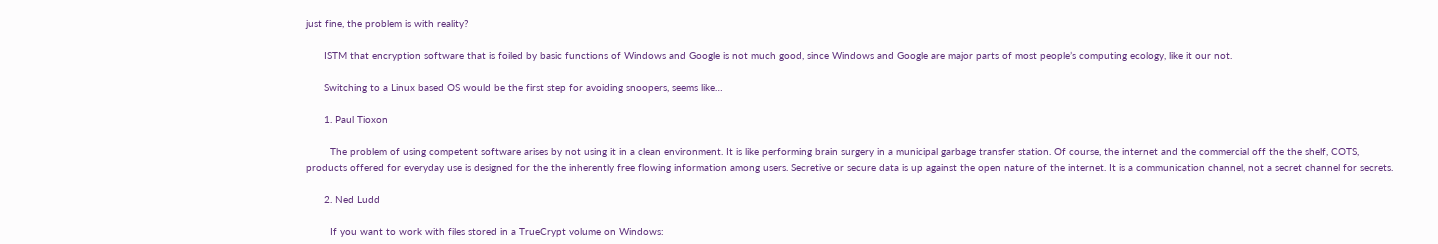just fine, the problem is with reality?

      ISTM that encryption software that is foiled by basic functions of Windows and Google is not much good, since Windows and Google are major parts of most people’s computing ecology, like it our not.

      Switching to a Linux based OS would be the first step for avoiding snoopers, seems like…

      1. Paul Tioxon

        The problem of using competent software arises by not using it in a clean environment. It is like performing brain surgery in a municipal garbage transfer station. Of course, the internet and the commercial off the the shelf, COTS, products offered for everyday use is designed for the the inherently free flowing information among users. Secretive or secure data is up against the open nature of the internet. It is a communication channel, not a secret channel for secrets.

      2. Ned Ludd

        If you want to work with files stored in a TrueCrypt volume on Windows: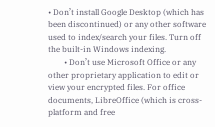• Don’t install Google Desktop (which has been discontinued) or any other software used to index/search your files. Turn off the built-in Windows indexing.
        • Don’t use Microsoft Office or any other proprietary application to edit or view your encrypted files. For office documents, LibreOffice (which is cross-platform and free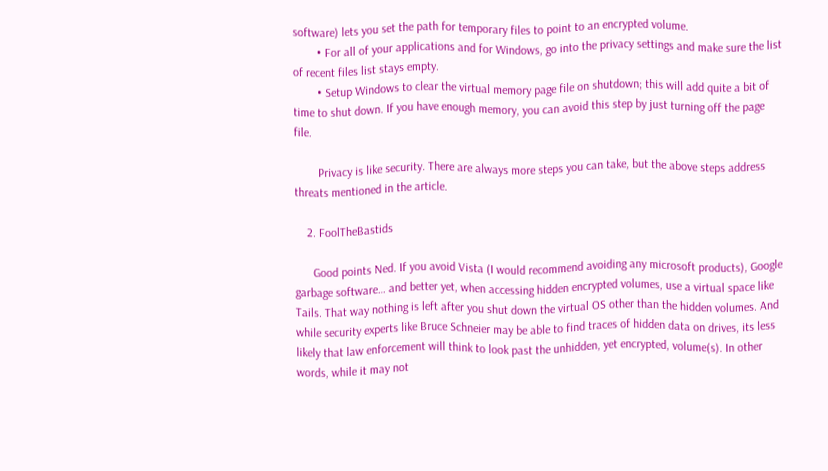software) lets you set the path for temporary files to point to an encrypted volume.
        • For all of your applications and for Windows, go into the privacy settings and make sure the list of recent files list stays empty.
        • Setup Windows to clear the virtual memory page file on shutdown; this will add quite a bit of time to shut down. If you have enough memory, you can avoid this step by just turning off the page file.

        Privacy is like security. There are always more steps you can take, but the above steps address threats mentioned in the article.

    2. FoolTheBastids

      Good points Ned. If you avoid Vista (I would recommend avoiding any microsoft products), Google garbage software… and better yet, when accessing hidden encrypted volumes, use a virtual space like Tails. That way nothing is left after you shut down the virtual OS other than the hidden volumes. And while security experts like Bruce Schneier may be able to find traces of hidden data on drives, its less likely that law enforcement will think to look past the unhidden, yet encrypted, volume(s). In other words, while it may not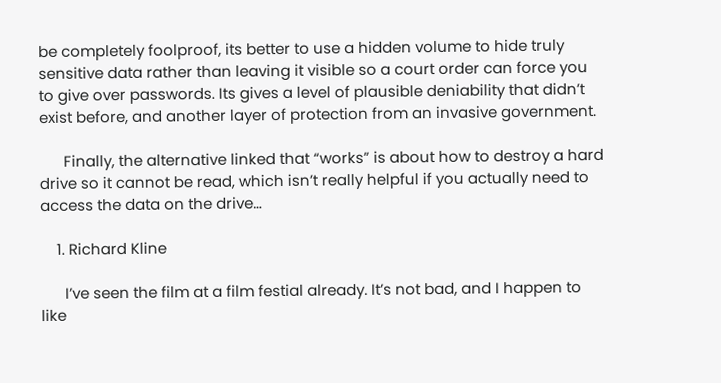be completely foolproof, its better to use a hidden volume to hide truly sensitive data rather than leaving it visible so a court order can force you to give over passwords. Its gives a level of plausible deniability that didn’t exist before, and another layer of protection from an invasive government.

      Finally, the alternative linked that “works” is about how to destroy a hard drive so it cannot be read, which isn’t really helpful if you actually need to access the data on the drive…

    1. Richard Kline

      I’ve seen the film at a film festial already. It’s not bad, and I happen to like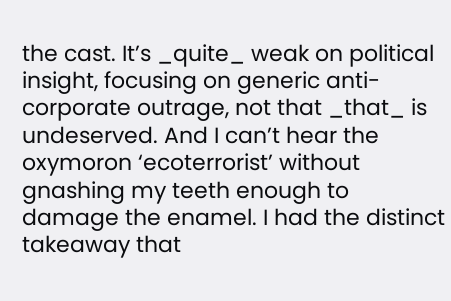the cast. It’s _quite_ weak on political insight, focusing on generic anti-corporate outrage, not that _that_ is undeserved. And I can’t hear the oxymoron ‘ecoterrorist’ without gnashing my teeth enough to damage the enamel. I had the distinct takeaway that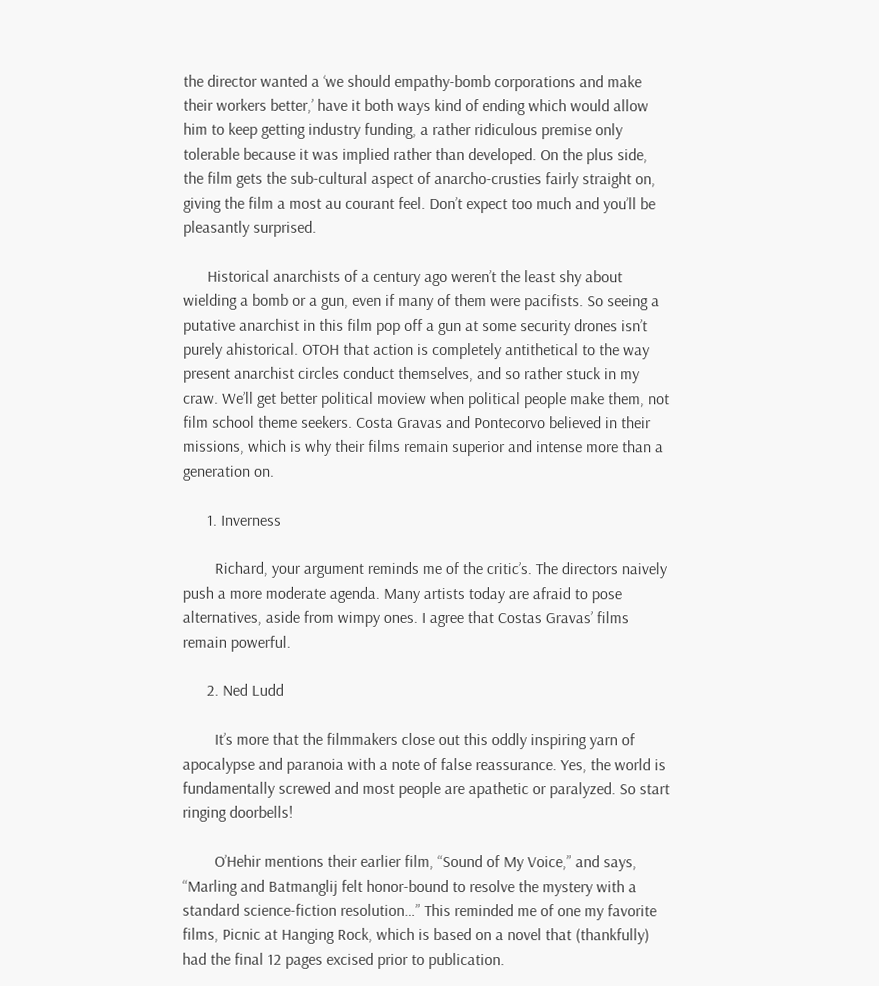the director wanted a ‘we should empathy-bomb corporations and make their workers better,’ have it both ways kind of ending which would allow him to keep getting industry funding, a rather ridiculous premise only tolerable because it was implied rather than developed. On the plus side, the film gets the sub-cultural aspect of anarcho-crusties fairly straight on, giving the film a most au courant feel. Don’t expect too much and you’ll be pleasantly surprised.

      Historical anarchists of a century ago weren’t the least shy about wielding a bomb or a gun, even if many of them were pacifists. So seeing a putative anarchist in this film pop off a gun at some security drones isn’t purely ahistorical. OTOH that action is completely antithetical to the way present anarchist circles conduct themselves, and so rather stuck in my craw. We’ll get better political moview when political people make them, not film school theme seekers. Costa Gravas and Pontecorvo believed in their missions, which is why their films remain superior and intense more than a generation on.

      1. Inverness

        Richard, your argument reminds me of the critic’s. The directors naively push a more moderate agenda. Many artists today are afraid to pose alternatives, aside from wimpy ones. I agree that Costas Gravas’ films remain powerful.

      2. Ned Ludd

        It’s more that the filmmakers close out this oddly inspiring yarn of apocalypse and paranoia with a note of false reassurance. Yes, the world is fundamentally screwed and most people are apathetic or paralyzed. So start ringing doorbells!

        O’Hehir mentions their earlier film, “Sound of My Voice,” and says, “Marling and Batmanglij felt honor-bound to resolve the mystery with a standard science-fiction resolution…” This reminded me of one my favorite films, Picnic at Hanging Rock, which is based on a novel that (thankfully) had the final 12 pages excised prior to publication.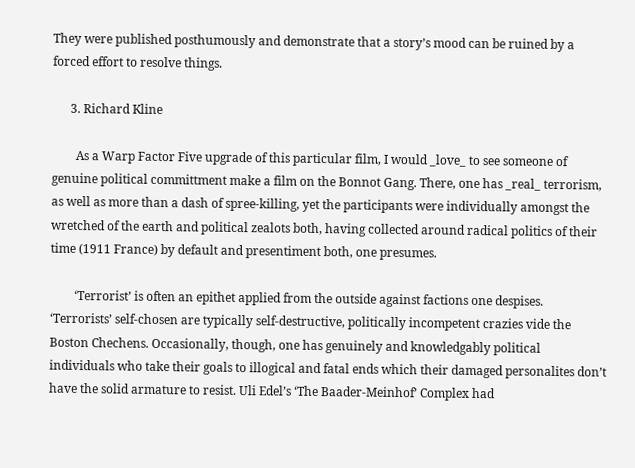They were published posthumously and demonstrate that a story’s mood can be ruined by a forced effort to resolve things.

      3. Richard Kline

        As a Warp Factor Five upgrade of this particular film, I would _love_ to see someone of genuine political committment make a film on the Bonnot Gang. There, one has _real_ terrorism, as well as more than a dash of spree-killing, yet the participants were individually amongst the wretched of the earth and political zealots both, having collected around radical politics of their time (1911 France) by default and presentiment both, one presumes.

        ‘Terrorist’ is often an epithet applied from the outside against factions one despises. ‘Terrorists’ self-chosen are typically self-destructive, politically incompetent crazies vide the Boston Chechens. Occasionally, though, one has genuinely and knowledgably political individuals who take their goals to illogical and fatal ends which their damaged personalites don’t have the solid armature to resist. Uli Edel’s ‘The Baader-Meinhof’ Complex had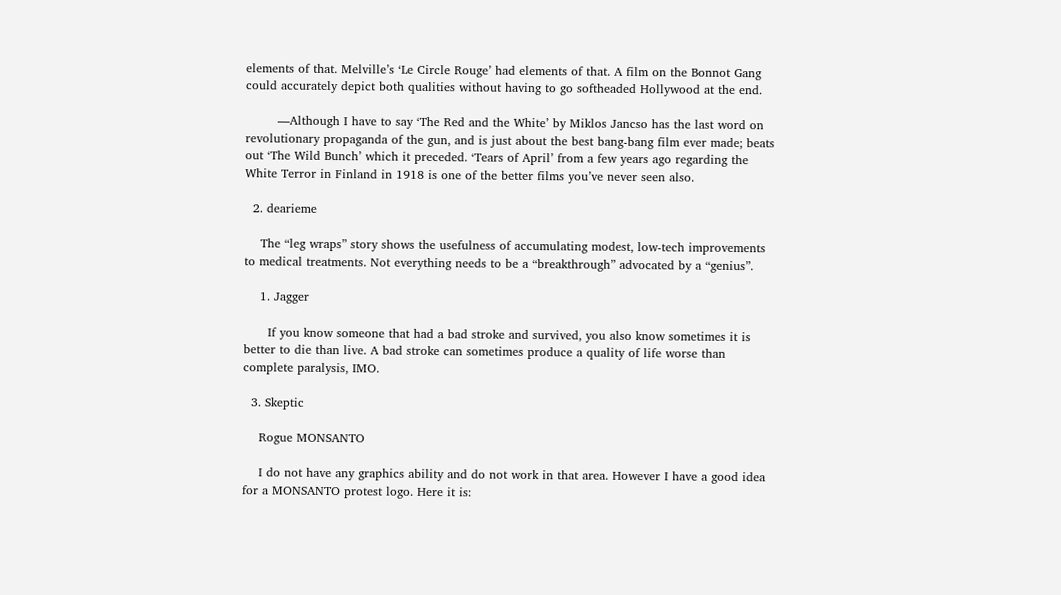elements of that. Melville’s ‘Le Circle Rouge’ had elements of that. A film on the Bonnot Gang could accurately depict both qualities without having to go softheaded Hollywood at the end.

        —Although I have to say ‘The Red and the White’ by Miklos Jancso has the last word on revolutionary propaganda of the gun, and is just about the best bang-bang film ever made; beats out ‘The Wild Bunch’ which it preceded. ‘Tears of April’ from a few years ago regarding the White Terror in Finland in 1918 is one of the better films you’ve never seen also.

  2. dearieme

    The “leg wraps” story shows the usefulness of accumulating modest, low-tech improvements to medical treatments. Not everything needs to be a “breakthrough” advocated by a “genius”.

    1. Jagger

      If you know someone that had a bad stroke and survived, you also know sometimes it is better to die than live. A bad stroke can sometimes produce a quality of life worse than complete paralysis, IMO.

  3. Skeptic

    Rogue MONSANTO

    I do not have any graphics ability and do not work in that area. However I have a good idea for a MONSANTO protest logo. Here it is: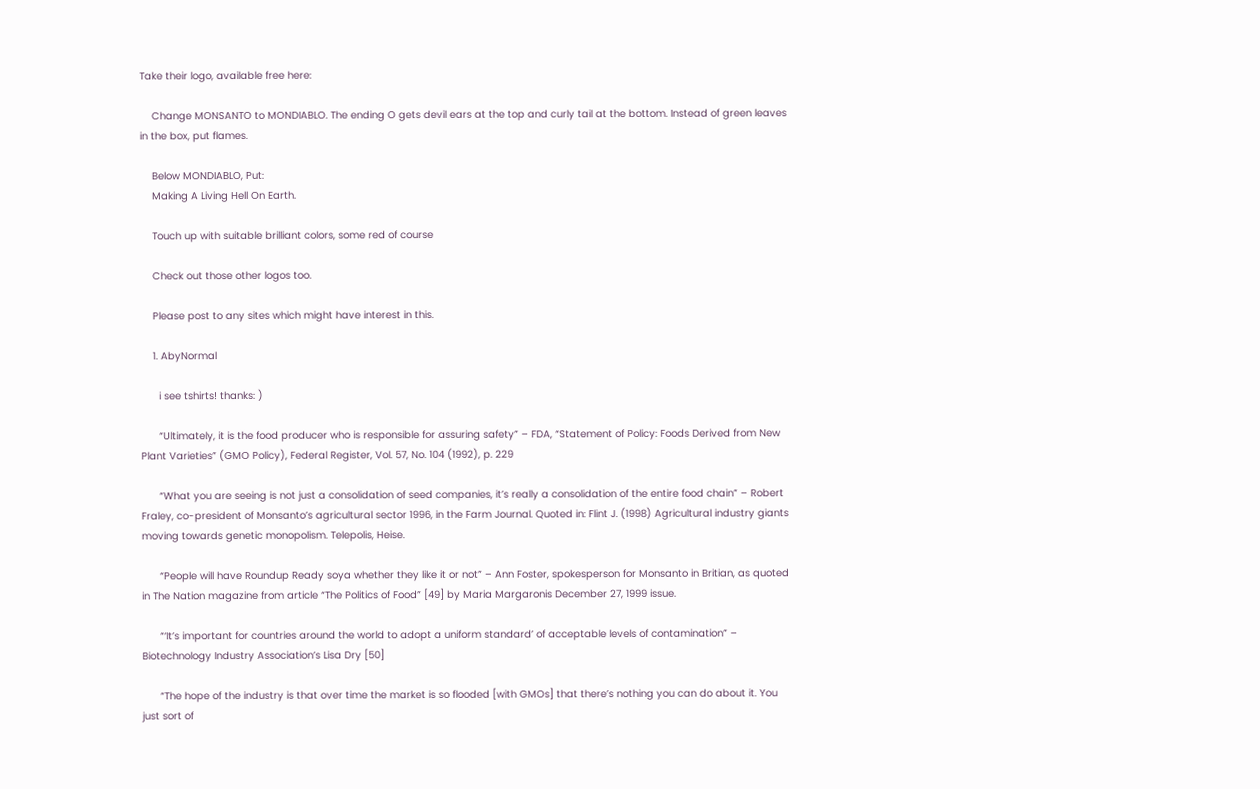Take their logo, available free here:

    Change MONSANTO to MONDIABLO. The ending O gets devil ears at the top and curly tail at the bottom. Instead of green leaves in the box, put flames.

    Below MONDIABLO, Put:
    Making A Living Hell On Earth.

    Touch up with suitable brilliant colors, some red of course

    Check out those other logos too.

    Please post to any sites which might have interest in this.

    1. AbyNormal

      i see tshirts! thanks: )

      “Ultimately, it is the food producer who is responsible for assuring safety” – FDA, “Statement of Policy: Foods Derived from New Plant Varieties” (GMO Policy), Federal Register, Vol. 57, No. 104 (1992), p. 229

      “What you are seeing is not just a consolidation of seed companies, it’s really a consolidation of the entire food chain” – Robert Fraley, co-president of Monsanto’s agricultural sector 1996, in the Farm Journal. Quoted in: Flint J. (1998) Agricultural industry giants moving towards genetic monopolism. Telepolis, Heise.

      “People will have Roundup Ready soya whether they like it or not” – Ann Foster, spokesperson for Monsanto in Britian, as quoted in The Nation magazine from article “The Politics of Food” [49] by Maria Margaronis December 27, 1999 issue.

      “‘It’s important for countries around the world to adopt a uniform standard’ of acceptable levels of contamination” – Biotechnology Industry Association’s Lisa Dry [50]

      “The hope of the industry is that over time the market is so flooded [with GMOs] that there’s nothing you can do about it. You just sort of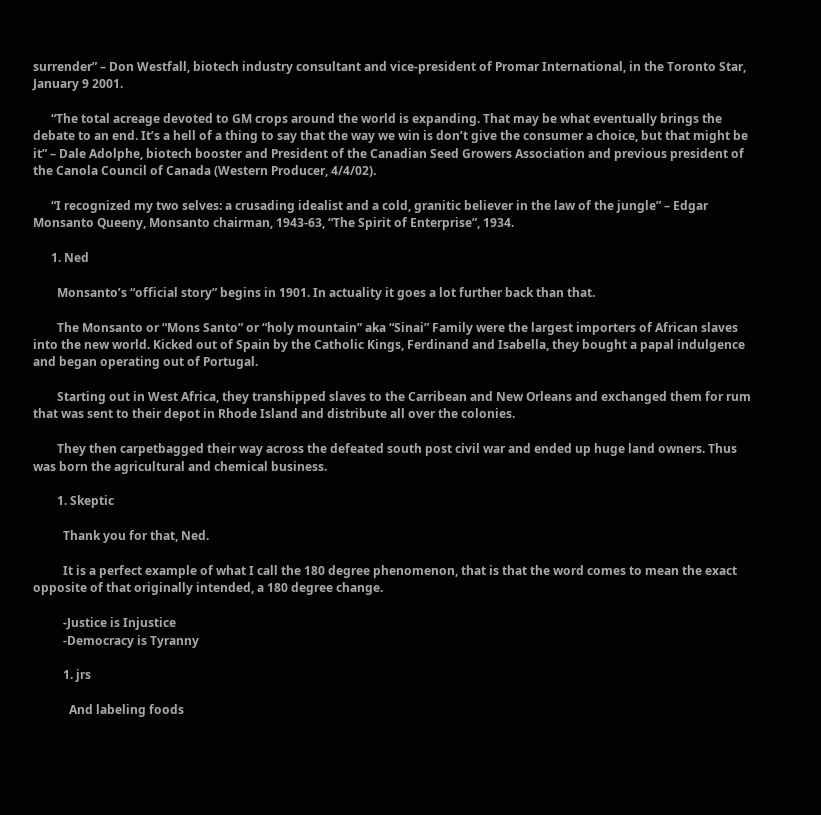surrender” – Don Westfall, biotech industry consultant and vice-president of Promar International, in the Toronto Star, January 9 2001.

      “The total acreage devoted to GM crops around the world is expanding. That may be what eventually brings the debate to an end. It’s a hell of a thing to say that the way we win is don’t give the consumer a choice, but that might be it” – Dale Adolphe, biotech booster and President of the Canadian Seed Growers Association and previous president of the Canola Council of Canada (Western Producer, 4/4/02).

      “I recognized my two selves: a crusading idealist and a cold, granitic believer in the law of the jungle” – Edgar Monsanto Queeny, Monsanto chairman, 1943-63, “The Spirit of Enterprise”, 1934.

      1. Ned

        Monsanto’s “official story” begins in 1901. In actuality it goes a lot further back than that.

        The Monsanto or “Mons Santo” or “holy mountain” aka “Sinai” Family were the largest importers of African slaves into the new world. Kicked out of Spain by the Catholic Kings, Ferdinand and Isabella, they bought a papal indulgence and began operating out of Portugal.

        Starting out in West Africa, they transhipped slaves to the Carribean and New Orleans and exchanged them for rum that was sent to their depot in Rhode Island and distribute all over the colonies.

        They then carpetbagged their way across the defeated south post civil war and ended up huge land owners. Thus was born the agricultural and chemical business.

        1. Skeptic

          Thank you for that, Ned.

          It is a perfect example of what I call the 180 degree phenomenon, that is that the word comes to mean the exact opposite of that originally intended, a 180 degree change.

          -Justice is Injustice
          -Democracy is Tyranny

          1. jrs

            And labeling foods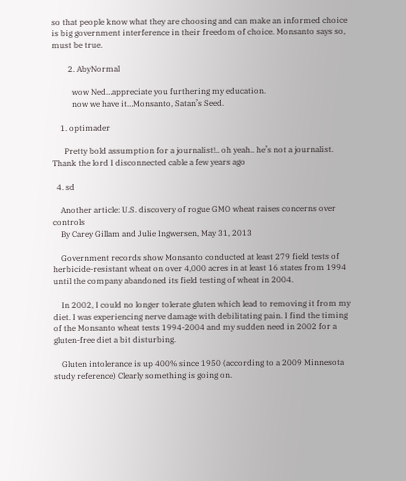so that people know what they are choosing and can make an informed choice is big government interference in their freedom of choice. Monsanto says so, must be true.

        2. AbyNormal

          wow Ned…appreciate you furthering my education.
          now we have it…Monsanto, Satan’s Seed.

    1. optimader

      Pretty bold assumption for a journalist!.. oh yeah.. he’s not a journalist. Thank the lord I disconnected cable a few years ago

  4. sd

    Another article: U.S. discovery of rogue GMO wheat raises concerns over controls
    By Carey Gillam and Julie Ingwersen, May 31, 2013

    Government records show Monsanto conducted at least 279 field tests of herbicide-resistant wheat on over 4,000 acres in at least 16 states from 1994 until the company abandoned its field testing of wheat in 2004.

    In 2002, I could no longer tolerate gluten which lead to removing it from my diet. I was experiencing nerve damage with debilitating pain. I find the timing of the Monsanto wheat tests 1994-2004 and my sudden need in 2002 for a gluten-free diet a bit disturbing.

    Gluten intolerance is up 400% since 1950 (according to a 2009 Minnesota study reference) Clearly something is going on.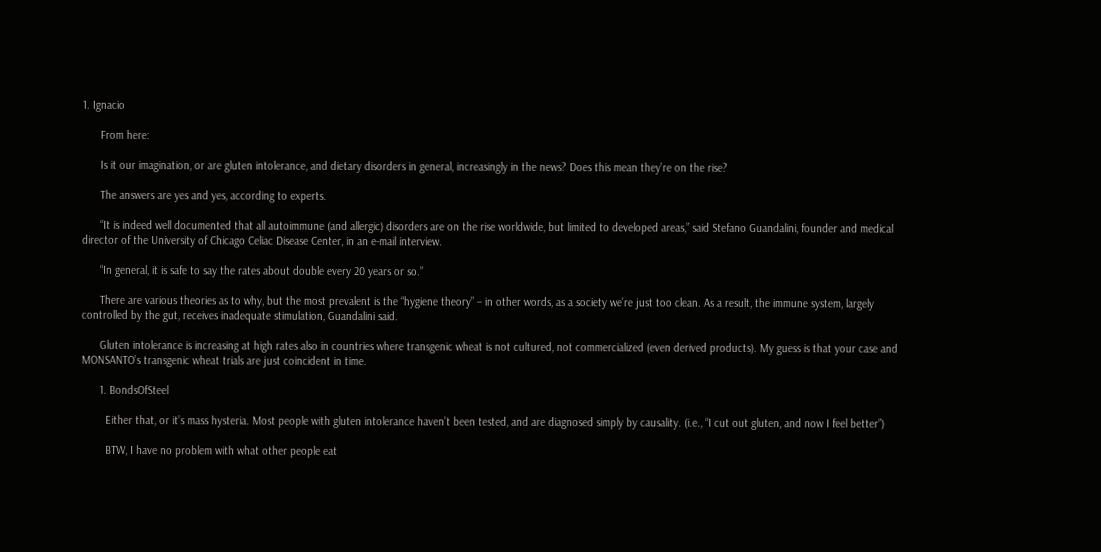1. Ignacio

      From here:

      Is it our imagination, or are gluten intolerance, and dietary disorders in general, increasingly in the news? Does this mean they’re on the rise?

      The answers are yes and yes, according to experts.

      “It is indeed well documented that all autoimmune (and allergic) disorders are on the rise worldwide, but limited to developed areas,” said Stefano Guandalini, founder and medical director of the University of Chicago Celiac Disease Center, in an e-mail interview.

      “In general, it is safe to say the rates about double every 20 years or so.”

      There are various theories as to why, but the most prevalent is the “hygiene theory” – in other words, as a society we’re just too clean. As a result, the immune system, largely controlled by the gut, receives inadequate stimulation, Guandalini said.

      Gluten intolerance is increasing at high rates also in countries where transgenic wheat is not cultured, not commercialized (even derived products). My guess is that your case and MONSANTO’s transgenic wheat trials are just coincident in time.

      1. BondsOfSteel

        Either that, or it’s mass hysteria. Most people with gluten intolerance haven’t been tested, and are diagnosed simply by causality. (i.e., “I cut out gluten, and now I feel better”)

        BTW, I have no problem with what other people eat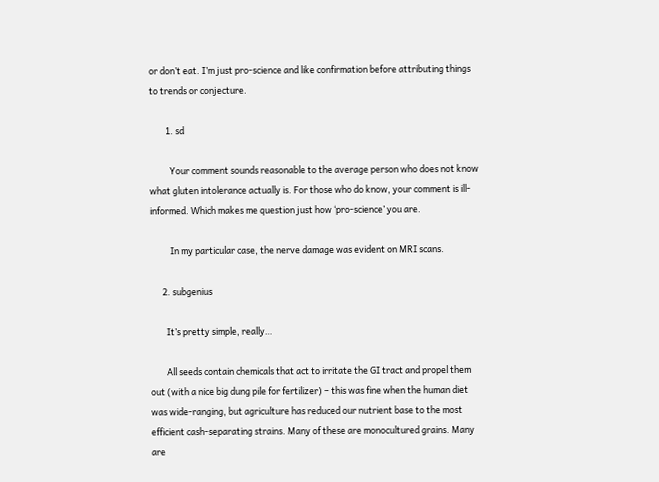or don’t eat. I’m just pro-science and like confirmation before attributing things to trends or conjecture.

        1. sd

          Your comment sounds reasonable to the average person who does not know what gluten intolerance actually is. For those who do know, your comment is ill-informed. Which makes me question just how ‘pro-science’ you are.

          In my particular case, the nerve damage was evident on MRI scans.

      2. subgenius

        It’s pretty simple, really…

        All seeds contain chemicals that act to irritate the GI tract and propel them out (with a nice big dung pile for fertilizer) – this was fine when the human diet was wide-ranging, but agriculture has reduced our nutrient base to the most efficient cash-separating strains. Many of these are monocultured grains. Many are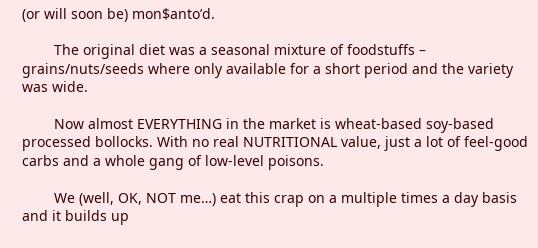(or will soon be) mon$anto’d.

        The original diet was a seasonal mixture of foodstuffs – grains/nuts/seeds where only available for a short period and the variety was wide.

        Now almost EVERYTHING in the market is wheat-based soy-based processed bollocks. With no real NUTRITIONAL value, just a lot of feel-good carbs and a whole gang of low-level poisons.

        We (well, OK, NOT me…) eat this crap on a multiple times a day basis and it builds up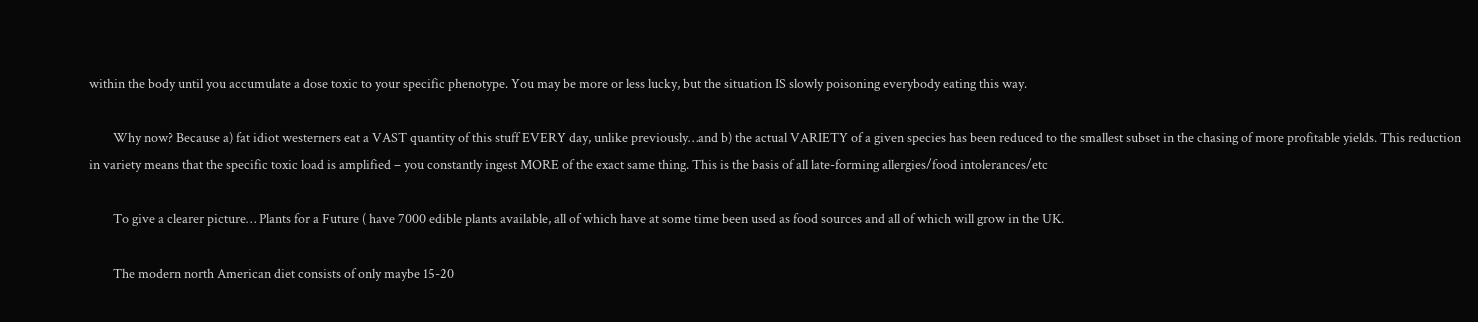within the body until you accumulate a dose toxic to your specific phenotype. You may be more or less lucky, but the situation IS slowly poisoning everybody eating this way.

        Why now? Because a) fat idiot westerners eat a VAST quantity of this stuff EVERY day, unlike previously…and b) the actual VARIETY of a given species has been reduced to the smallest subset in the chasing of more profitable yields. This reduction in variety means that the specific toxic load is amplified – you constantly ingest MORE of the exact same thing. This is the basis of all late-forming allergies/food intolerances/etc

        To give a clearer picture… Plants for a Future ( have 7000 edible plants available, all of which have at some time been used as food sources and all of which will grow in the UK.

        The modern north American diet consists of only maybe 15-20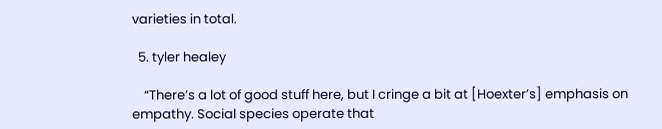varieties in total.

  5. tyler healey

    “There’s a lot of good stuff here, but I cringe a bit at [Hoexter’s] emphasis on empathy. Social species operate that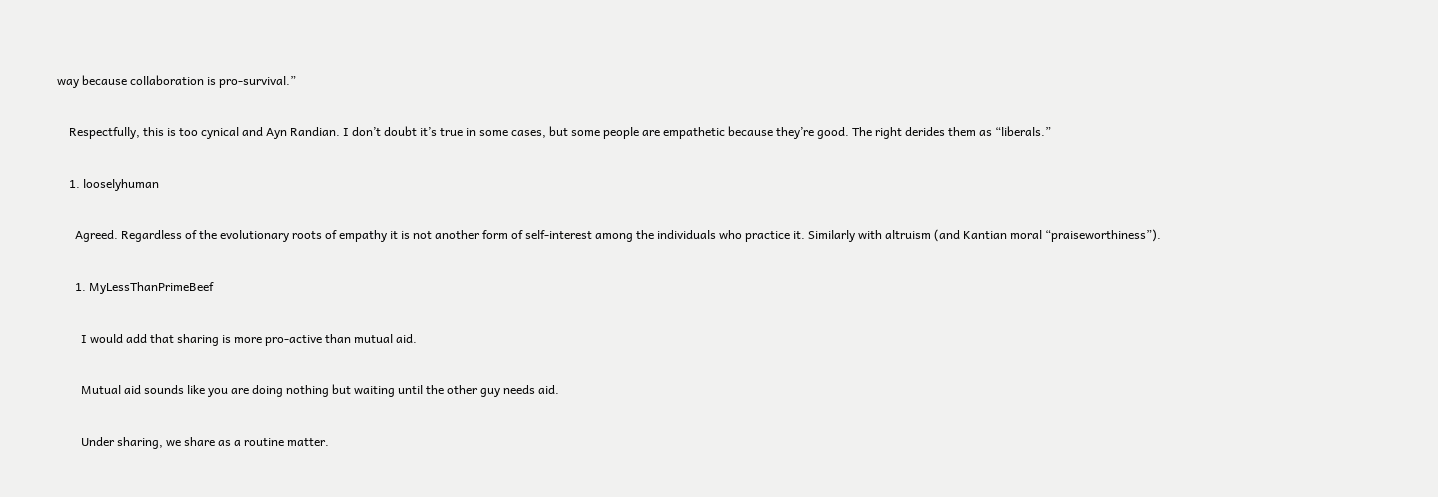way because collaboration is pro-survival.”

    Respectfully, this is too cynical and Ayn Randian. I don’t doubt it’s true in some cases, but some people are empathetic because they’re good. The right derides them as “liberals.”

    1. looselyhuman

      Agreed. Regardless of the evolutionary roots of empathy it is not another form of self-interest among the individuals who practice it. Similarly with altruism (and Kantian moral “praiseworthiness”).

      1. MyLessThanPrimeBeef

        I would add that sharing is more pro-active than mutual aid.

        Mutual aid sounds like you are doing nothing but waiting until the other guy needs aid.

        Under sharing, we share as a routine matter.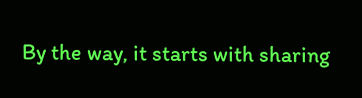By the way, it starts with sharing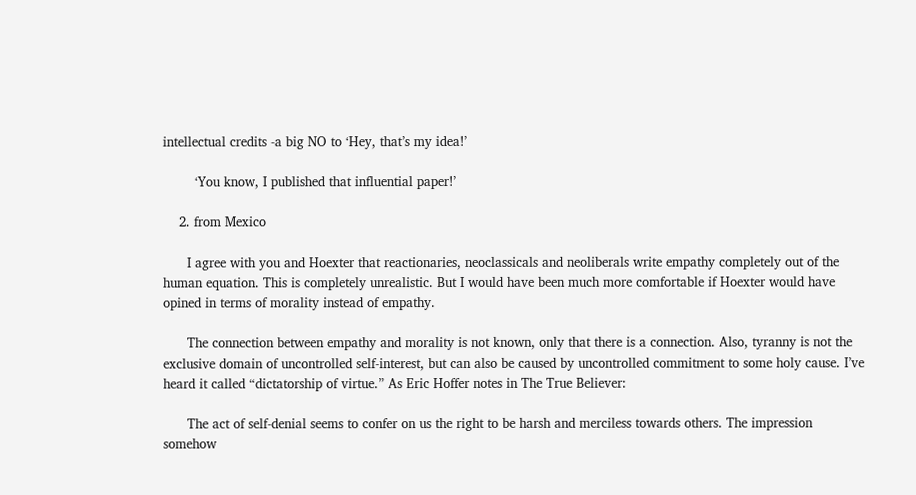intellectual credits -a big NO to ‘Hey, that’s my idea!’

        ‘You know, I published that influential paper!’

    2. from Mexico

      I agree with you and Hoexter that reactionaries, neoclassicals and neoliberals write empathy completely out of the human equation. This is completely unrealistic. But I would have been much more comfortable if Hoexter would have opined in terms of morality instead of empathy.

      The connection between empathy and morality is not known, only that there is a connection. Also, tyranny is not the exclusive domain of uncontrolled self-interest, but can also be caused by uncontrolled commitment to some holy cause. I’ve heard it called “dictatorship of virtue.” As Eric Hoffer notes in The True Believer:

      The act of self-denial seems to confer on us the right to be harsh and merciless towards others. The impression somehow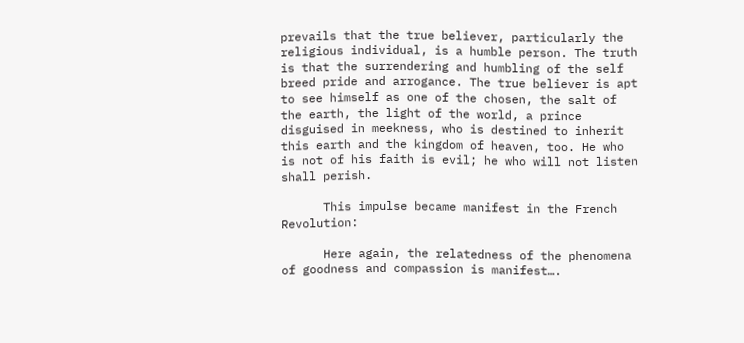prevails that the true believer, particularly the religious individual, is a humble person. The truth is that the surrendering and humbling of the self breed pride and arrogance. The true believer is apt to see himself as one of the chosen, the salt of the earth, the light of the world, a prince disguised in meekness, who is destined to inherit this earth and the kingdom of heaven, too. He who is not of his faith is evil; he who will not listen shall perish.

      This impulse became manifest in the French Revolution:

      Here again, the relatedness of the phenomena of goodness and compassion is manifest….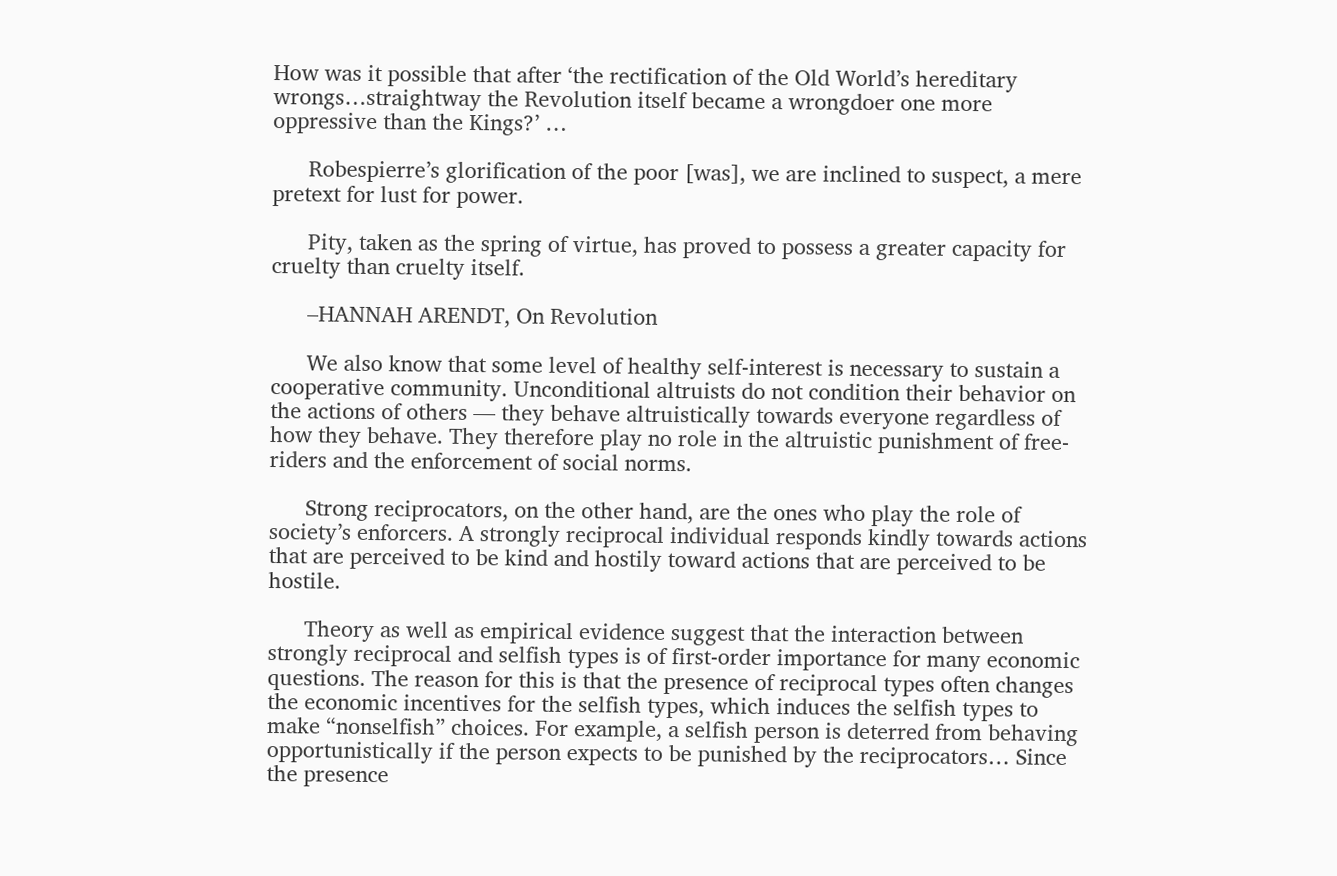How was it possible that after ‘the rectification of the Old World’s hereditary wrongs…straightway the Revolution itself became a wrongdoer one more oppressive than the Kings?’ …

      Robespierre’s glorification of the poor [was], we are inclined to suspect, a mere pretext for lust for power.

      Pity, taken as the spring of virtue, has proved to possess a greater capacity for cruelty than cruelty itself.

      –HANNAH ARENDT, On Revolution

      We also know that some level of healthy self-interest is necessary to sustain a cooperative community. Unconditional altruists do not condition their behavior on the actions of others — they behave altruistically towards everyone regardless of how they behave. They therefore play no role in the altruistic punishment of free-riders and the enforcement of social norms.

      Strong reciprocators, on the other hand, are the ones who play the role of society’s enforcers. A strongly reciprocal individual responds kindly towards actions that are perceived to be kind and hostily toward actions that are perceived to be hostile.

      Theory as well as empirical evidence suggest that the interaction between strongly reciprocal and selfish types is of first-order importance for many economic questions. The reason for this is that the presence of reciprocal types often changes the economic incentives for the selfish types, which induces the selfish types to make “nonselfish” choices. For example, a selfish person is deterred from behaving opportunistically if the person expects to be punished by the reciprocators… Since the presence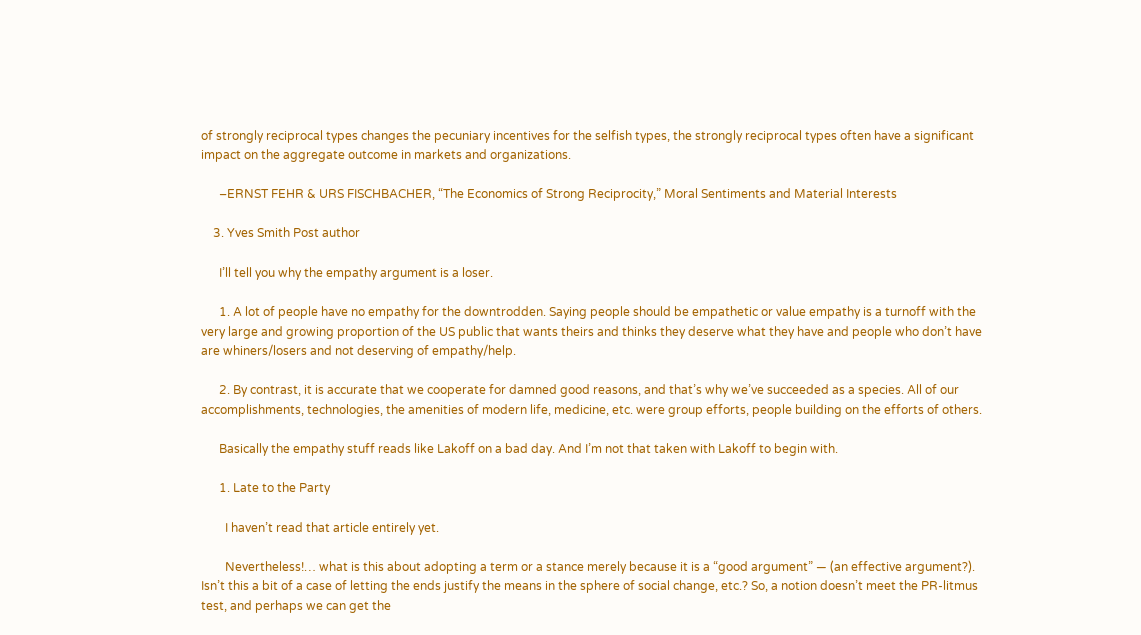of strongly reciprocal types changes the pecuniary incentives for the selfish types, the strongly reciprocal types often have a significant impact on the aggregate outcome in markets and organizations.

      –ERNST FEHR & URS FISCHBACHER, “The Economics of Strong Reciprocity,” Moral Sentiments and Material Interests

    3. Yves Smith Post author

      I’ll tell you why the empathy argument is a loser.

      1. A lot of people have no empathy for the downtrodden. Saying people should be empathetic or value empathy is a turnoff with the very large and growing proportion of the US public that wants theirs and thinks they deserve what they have and people who don’t have are whiners/losers and not deserving of empathy/help.

      2. By contrast, it is accurate that we cooperate for damned good reasons, and that’s why we’ve succeeded as a species. All of our accomplishments, technologies, the amenities of modern life, medicine, etc. were group efforts, people building on the efforts of others.

      Basically the empathy stuff reads like Lakoff on a bad day. And I’m not that taken with Lakoff to begin with.

      1. Late to the Party

        I haven’t read that article entirely yet.

        Nevertheless!… what is this about adopting a term or a stance merely because it is a “good argument” — (an effective argument?). Isn’t this a bit of a case of letting the ends justify the means in the sphere of social change, etc.? So, a notion doesn’t meet the PR-litmus test, and perhaps we can get the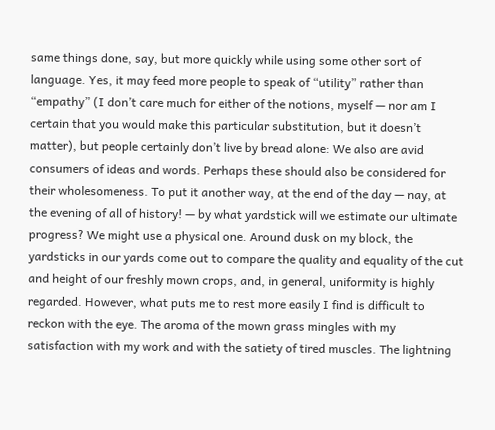same things done, say, but more quickly while using some other sort of language. Yes, it may feed more people to speak of “utility” rather than “empathy” (I don’t care much for either of the notions, myself — nor am I certain that you would make this particular substitution, but it doesn’t matter), but people certainly don’t live by bread alone: We also are avid consumers of ideas and words. Perhaps these should also be considered for their wholesomeness. To put it another way, at the end of the day — nay, at the evening of all of history! — by what yardstick will we estimate our ultimate progress? We might use a physical one. Around dusk on my block, the yardsticks in our yards come out to compare the quality and equality of the cut and height of our freshly mown crops, and, in general, uniformity is highly regarded. However, what puts me to rest more easily I find is difficult to reckon with the eye. The aroma of the mown grass mingles with my satisfaction with my work and with the satiety of tired muscles. The lightning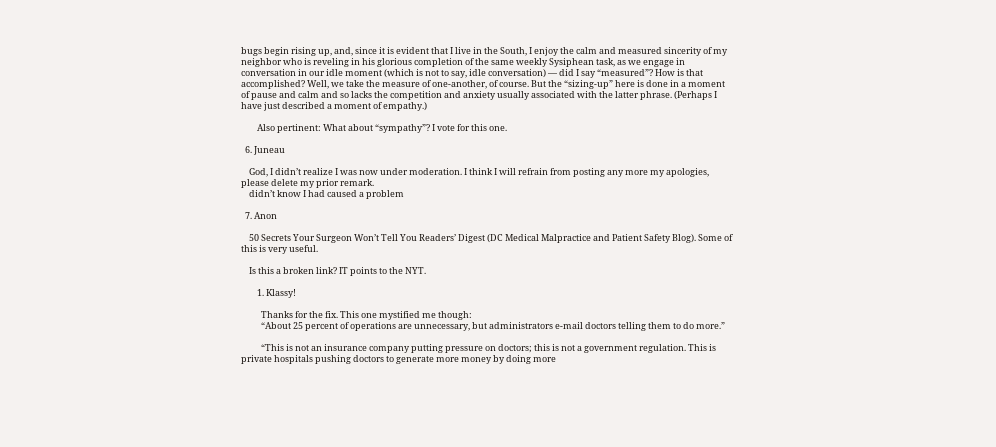bugs begin rising up, and, since it is evident that I live in the South, I enjoy the calm and measured sincerity of my neighbor who is reveling in his glorious completion of the same weekly Sysiphean task, as we engage in conversation in our idle moment (which is not to say, idle conversation) — did I say “measured”? How is that accomplished? Well, we take the measure of one-another, of course. But the “sizing-up” here is done in a moment of pause and calm and so lacks the competition and anxiety usually associated with the latter phrase. (Perhaps I have just described a moment of empathy.)

        Also pertinent: What about “sympathy”? I vote for this one.

  6. Juneau

    God, I didn’t realize I was now under moderation. I think I will refrain from posting any more my apologies, please delete my prior remark.
    didn’t know I had caused a problem

  7. Anon

    50 Secrets Your Surgeon Won’t Tell You Readers’ Digest (DC Medical Malpractice and Patient Safety Blog). Some of this is very useful.

    Is this a broken link? IT points to the NYT.

        1. Klassy!

          Thanks for the fix. This one mystified me though:
          “About 25 percent of operations are unnecessary, but administrators e-mail doctors telling them to do more.”

          “This is not an insurance company putting pressure on doctors; this is not a government regulation. This is private hospitals pushing doctors to generate more money by doing more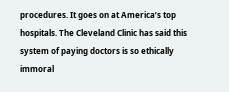procedures. It goes on at America’s top hospitals. The Cleveland Clinic has said this system of paying doctors is so ethically immoral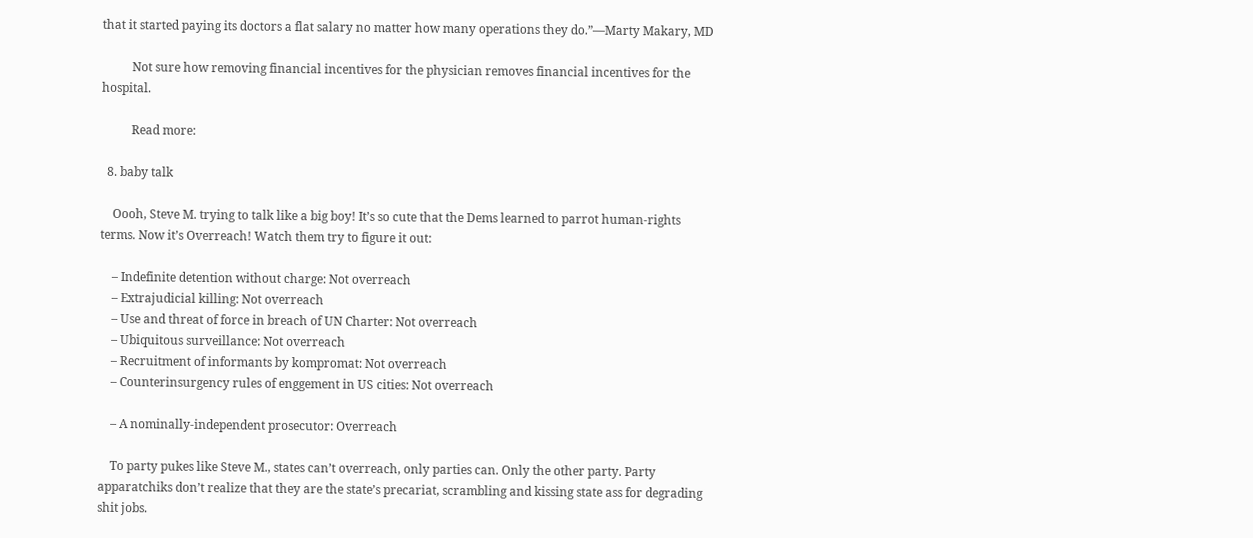that it started paying its doctors a flat salary no matter how many operations they do.”—Marty Makary, MD

          Not sure how removing financial incentives for the physician removes financial incentives for the hospital.

          Read more:

  8. baby talk

    Oooh, Steve M. trying to talk like a big boy! It’s so cute that the Dems learned to parrot human-rights terms. Now it’s Overreach! Watch them try to figure it out:

    – Indefinite detention without charge: Not overreach
    – Extrajudicial killing: Not overreach
    – Use and threat of force in breach of UN Charter: Not overreach
    – Ubiquitous surveillance: Not overreach
    – Recruitment of informants by kompromat: Not overreach
    – Counterinsurgency rules of enggement in US cities: Not overreach

    – A nominally-independent prosecutor: Overreach

    To party pukes like Steve M., states can’t overreach, only parties can. Only the other party. Party apparatchiks don’t realize that they are the state’s precariat, scrambling and kissing state ass for degrading shit jobs.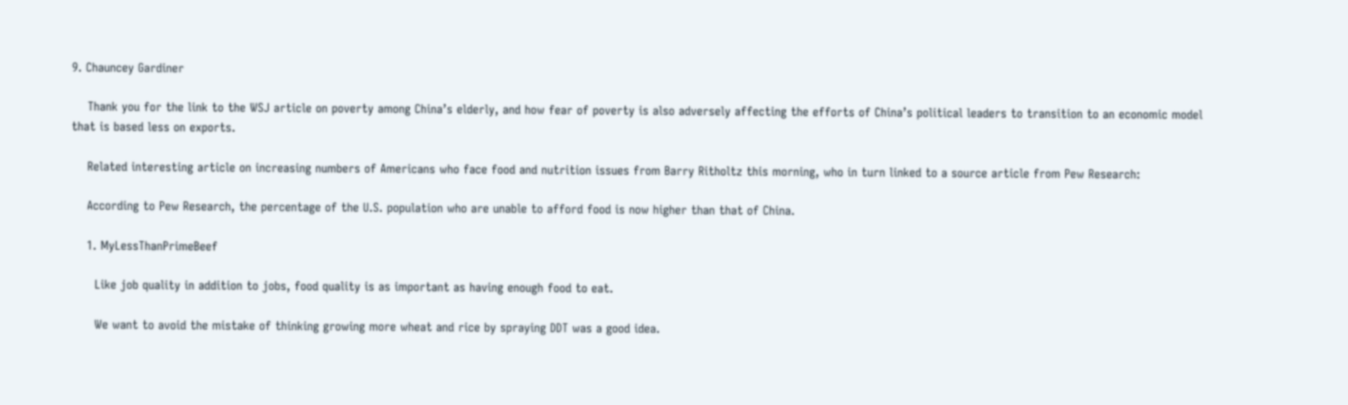9. Chauncey Gardiner

    Thank you for the link to the WSJ article on poverty among China’s elderly, and how fear of poverty is also adversely affecting the efforts of China’s political leaders to transition to an economic model that is based less on exports.

    Related interesting article on increasing numbers of Americans who face food and nutrition issues from Barry Ritholtz this morning, who in turn linked to a source article from Pew Research:

    According to Pew Research, the percentage of the U.S. population who are unable to afford food is now higher than that of China.

    1. MyLessThanPrimeBeef

      Like job quality in addition to jobs, food quality is as important as having enough food to eat.

      We want to avoid the mistake of thinking growing more wheat and rice by spraying DDT was a good idea.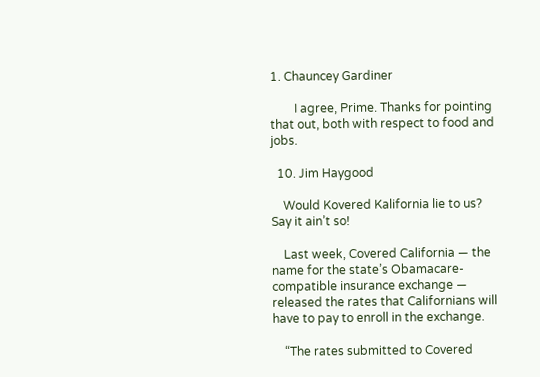1. Chauncey Gardiner

        I agree, Prime. Thanks for pointing that out, both with respect to food and jobs.

  10. Jim Haygood

    Would Kovered Kalifornia lie to us? Say it ain’t so!

    Last week, Covered California — the name for the state’s Obamacare-compatible insurance exchange — released the rates that Californians will have to pay to enroll in the exchange.

    “The rates submitted to Covered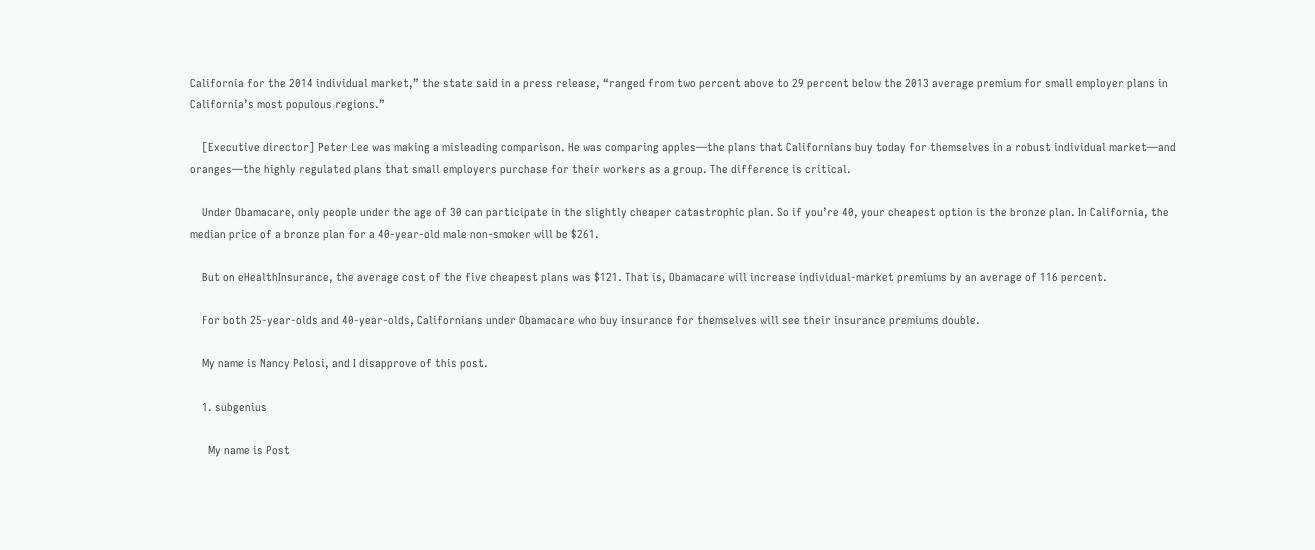California for the 2014 individual market,” the state said in a press release, “ranged from two percent above to 29 percent below the 2013 average premium for small employer plans in California’s most populous regions.”

    [Executive director] Peter Lee was making a misleading comparison. He was comparing apples—the plans that Californians buy today for themselves in a robust individual market—and oranges—the highly regulated plans that small employers purchase for their workers as a group. The difference is critical.

    Under Obamacare, only people under the age of 30 can participate in the slightly cheaper catastrophic plan. So if you’re 40, your cheapest option is the bronze plan. In California, the median price of a bronze plan for a 40-year-old male non-smoker will be $261.

    But on eHealthInsurance, the average cost of the five cheapest plans was $121. That is, Obamacare will increase individual-market premiums by an average of 116 percent.

    For both 25-year-olds and 40-year-olds, Californians under Obamacare who buy insurance for themselves will see their insurance premiums double.

    My name is Nancy Pelosi, and I disapprove of this post.

    1. subgenius

      My name is Post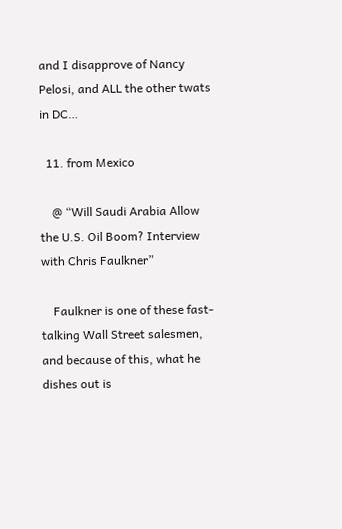and I disapprove of Nancy Pelosi, and ALL the other twats in DC…

  11. from Mexico

    @ “Will Saudi Arabia Allow the U.S. Oil Boom? Interview with Chris Faulkner”

    Faulkner is one of these fast-talking Wall Street salesmen, and because of this, what he dishes out is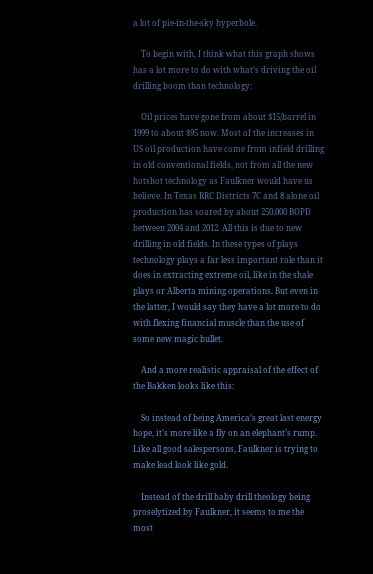a lot of pie-in-the-sky hyperbole.

    To begin with, I think what this graph shows has a lot more to do with what’s driving the oil drilling boom than technology:

    Oil prices have gone from about $15/barrel in 1999 to about $95 now. Most of the increases in US oil production have come from infield drilling in old conventional fields, not from all the new hotshot technology as Faulkner would have us believe. In Texas RRC Districts 7C and 8 alone oil production has soared by about 250,000 BOPD between 2004 and 2012. All this is due to new drilling in old fields. In these types of plays technology plays a far less important role than it does in extracting extreme oil, like in the shale plays or Alberta mining operations. But even in the latter, I would say they have a lot more to do with flexing financial muscle than the use of some new magic bullet.

    And a more realistic appraisal of the effect of the Bakken looks like this:

    So instead of being America’s great last energy hope, it’s more like a fly on an elephant’s rump. Like all good salespersons, Faulkner is trying to make lead look like gold.

    Instead of the drill baby drill theology being proselytized by Faulkner, it seems to me the most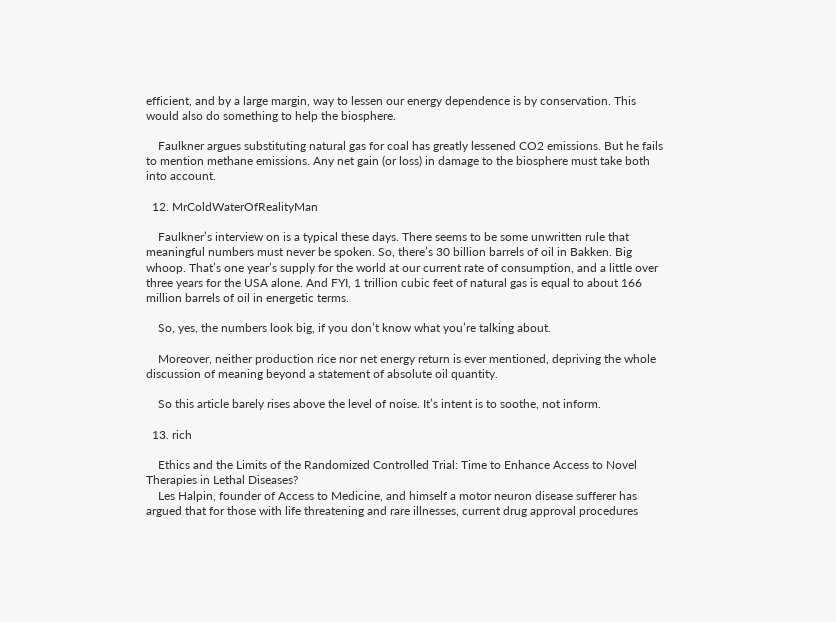efficient, and by a large margin, way to lessen our energy dependence is by conservation. This would also do something to help the biosphere.

    Faulkner argues substituting natural gas for coal has greatly lessened CO2 emissions. But he fails to mention methane emissions. Any net gain (or loss) in damage to the biosphere must take both into account.

  12. MrColdWaterOfRealityMan

    Faulkner’s interview on is a typical these days. There seems to be some unwritten rule that meaningful numbers must never be spoken. So, there’s 30 billion barrels of oil in Bakken. Big whoop. That’s one year’s supply for the world at our current rate of consumption, and a little over three years for the USA alone. And FYI, 1 trillion cubic feet of natural gas is equal to about 166 million barrels of oil in energetic terms.

    So, yes, the numbers look big, if you don’t know what you’re talking about.

    Moreover, neither production rice nor net energy return is ever mentioned, depriving the whole discussion of meaning beyond a statement of absolute oil quantity.

    So this article barely rises above the level of noise. It’s intent is to soothe, not inform.

  13. rich

    Ethics and the Limits of the Randomized Controlled Trial: Time to Enhance Access to Novel Therapies in Lethal Diseases?
    Les Halpin, founder of Access to Medicine, and himself a motor neuron disease sufferer has argued that for those with life threatening and rare illnesses, current drug approval procedures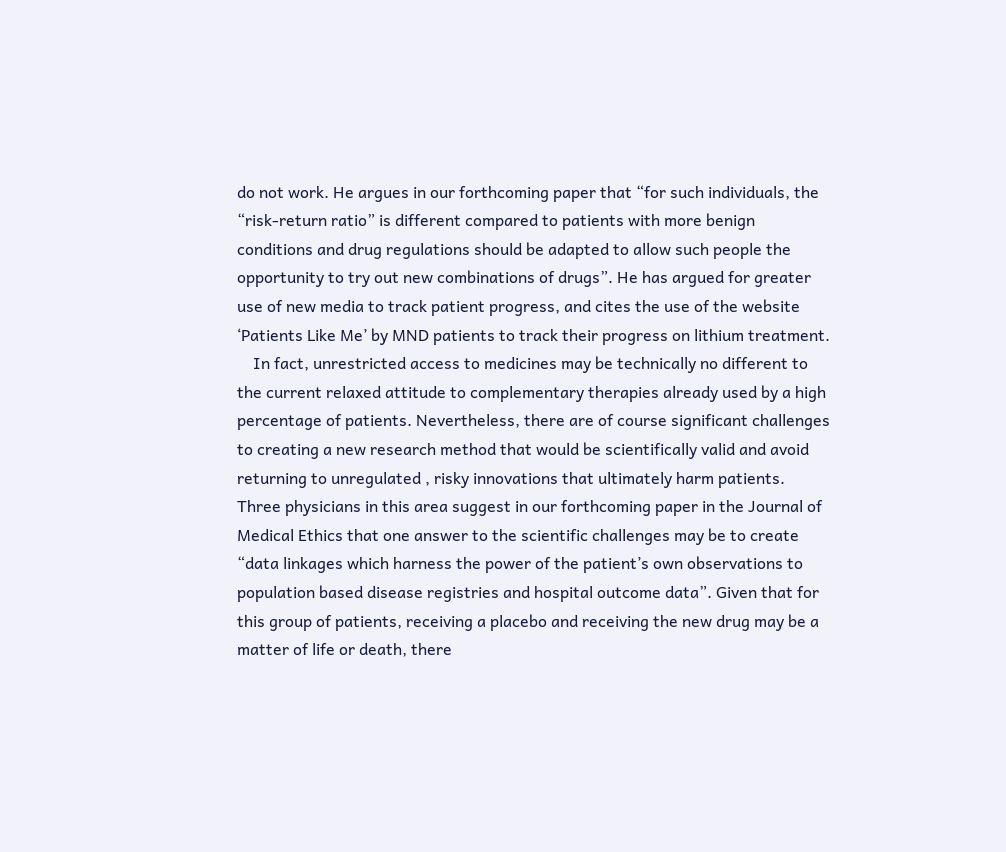do not work. He argues in our forthcoming paper that “for such individuals, the “risk-return ratio” is different compared to patients with more benign conditions and drug regulations should be adapted to allow such people the opportunity to try out new combinations of drugs”. He has argued for greater use of new media to track patient progress, and cites the use of the website ‘Patients Like Me’ by MND patients to track their progress on lithium treatment.
    In fact, unrestricted access to medicines may be technically no different to the current relaxed attitude to complementary therapies already used by a high percentage of patients. Nevertheless, there are of course significant challenges to creating a new research method that would be scientifically valid and avoid returning to unregulated , risky innovations that ultimately harm patients. Three physicians in this area suggest in our forthcoming paper in the Journal of Medical Ethics that one answer to the scientific challenges may be to create “data linkages which harness the power of the patient’s own observations to population based disease registries and hospital outcome data”. Given that for this group of patients, receiving a placebo and receiving the new drug may be a matter of life or death, there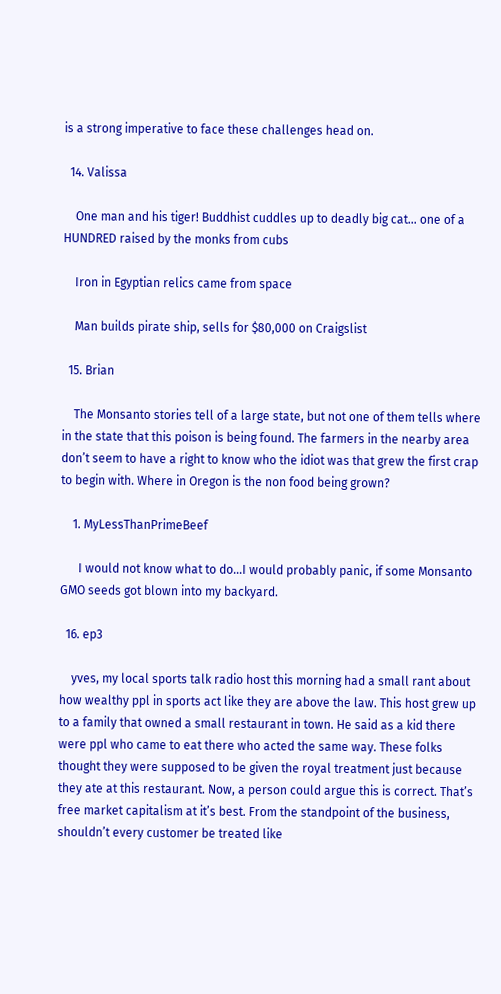is a strong imperative to face these challenges head on.

  14. Valissa

    One man and his tiger! Buddhist cuddles up to deadly big cat… one of a HUNDRED raised by the monks from cubs

    Iron in Egyptian relics came from space

    Man builds pirate ship, sells for $80,000 on Craigslist

  15. Brian

    The Monsanto stories tell of a large state, but not one of them tells where in the state that this poison is being found. The farmers in the nearby area don’t seem to have a right to know who the idiot was that grew the first crap to begin with. Where in Oregon is the non food being grown?

    1. MyLessThanPrimeBeef

      I would not know what to do…I would probably panic, if some Monsanto GMO seeds got blown into my backyard.

  16. ep3

    yves, my local sports talk radio host this morning had a small rant about how wealthy ppl in sports act like they are above the law. This host grew up to a family that owned a small restaurant in town. He said as a kid there were ppl who came to eat there who acted the same way. These folks thought they were supposed to be given the royal treatment just because they ate at this restaurant. Now, a person could argue this is correct. That’s free market capitalism at it’s best. From the standpoint of the business, shouldn’t every customer be treated like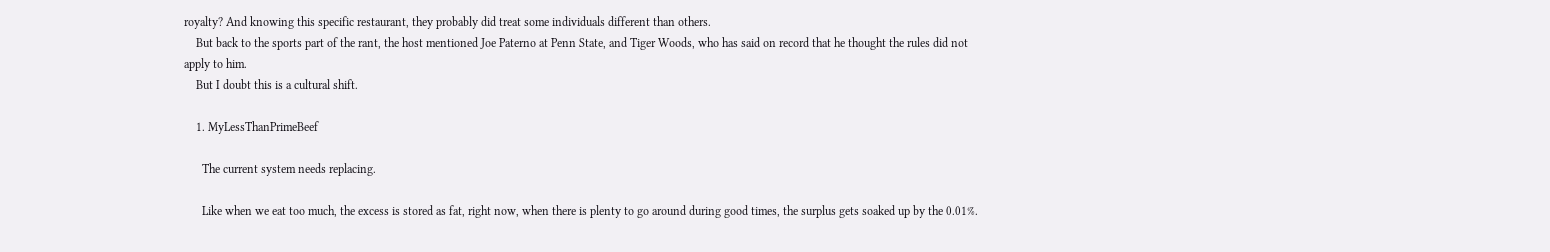royalty? And knowing this specific restaurant, they probably did treat some individuals different than others.
    But back to the sports part of the rant, the host mentioned Joe Paterno at Penn State, and Tiger Woods, who has said on record that he thought the rules did not apply to him.
    But I doubt this is a cultural shift.

    1. MyLessThanPrimeBeef

      The current system needs replacing.

      Like when we eat too much, the excess is stored as fat, right now, when there is plenty to go around during good times, the surplus gets soaked up by the 0.01%.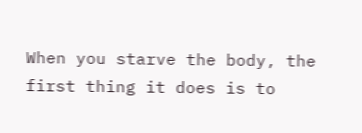When you starve the body, the first thing it does is to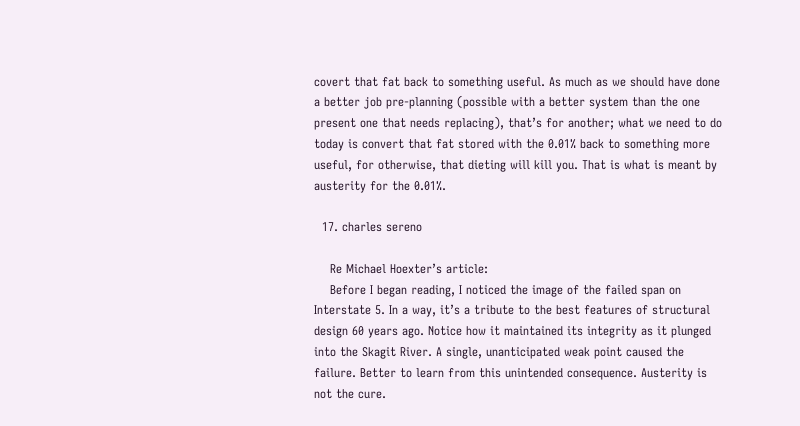covert that fat back to something useful. As much as we should have done a better job pre-planning (possible with a better system than the one present one that needs replacing), that’s for another; what we need to do today is convert that fat stored with the 0.01% back to something more useful, for otherwise, that dieting will kill you. That is what is meant by austerity for the 0.01%.

  17. charles sereno

    Re Michael Hoexter’s article:
    Before I began reading, I noticed the image of the failed span on Interstate 5. In a way, it’s a tribute to the best features of structural design 60 years ago. Notice how it maintained its integrity as it plunged into the Skagit River. A single, unanticipated weak point caused the failure. Better to learn from this unintended consequence. Austerity is not the cure.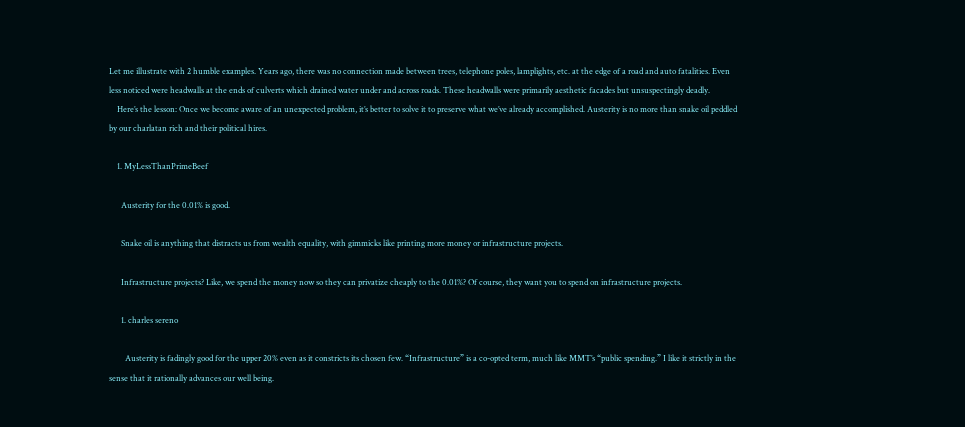Let me illustrate with 2 humble examples. Years ago, there was no connection made between trees, telephone poles, lamplights, etc. at the edge of a road and auto fatalities. Even less noticed were headwalls at the ends of culverts which drained water under and across roads. These headwalls were primarily aesthetic facades but unsuspectingly deadly.
    Here’s the lesson: Once we become aware of an unexpected problem, it’s better to solve it to preserve what we’ve already accomplished. Austerity is no more than snake oil peddled by our charlatan rich and their political hires.

    1. MyLessThanPrimeBeef

      Austerity for the 0.01% is good.

      Snake oil is anything that distracts us from wealth equality, with gimmicks like printing more money or infrastructure projects.

      Infrastructure projects? Like, we spend the money now so they can privatize cheaply to the 0.01%? Of course, they want you to spend on infrastructure projects.

      1. charles sereno

        Austerity is fadingly good for the upper 20% even as it constricts its chosen few. “Infrastructure” is a co-opted term, much like MMT’s “public spending.” I like it strictly in the sense that it rationally advances our well being.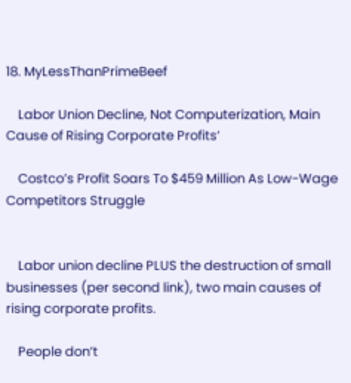18. MyLessThanPrimeBeef

    Labor Union Decline, Not Computerization, Main Cause of Rising Corporate Profits’

    Costco’s Profit Soars To $459 Million As Low-Wage Competitors Struggle


    Labor union decline PLUS the destruction of small businesses (per second link), two main causes of rising corporate profits.

    People don’t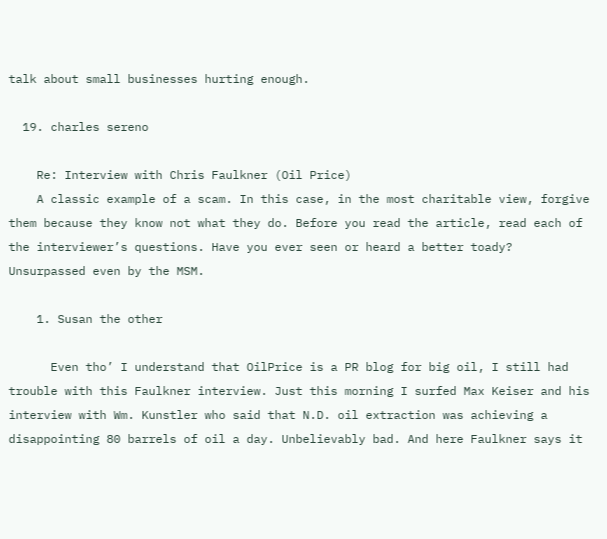talk about small businesses hurting enough.

  19. charles sereno

    Re: Interview with Chris Faulkner (Oil Price)
    A classic example of a scam. In this case, in the most charitable view, forgive them because they know not what they do. Before you read the article, read each of the interviewer’s questions. Have you ever seen or heard a better toady? Unsurpassed even by the MSM.

    1. Susan the other

      Even tho’ I understand that OilPrice is a PR blog for big oil, I still had trouble with this Faulkner interview. Just this morning I surfed Max Keiser and his interview with Wm. Kunstler who said that N.D. oil extraction was achieving a disappointing 80 barrels of oil a day. Unbelievably bad. And here Faulkner says it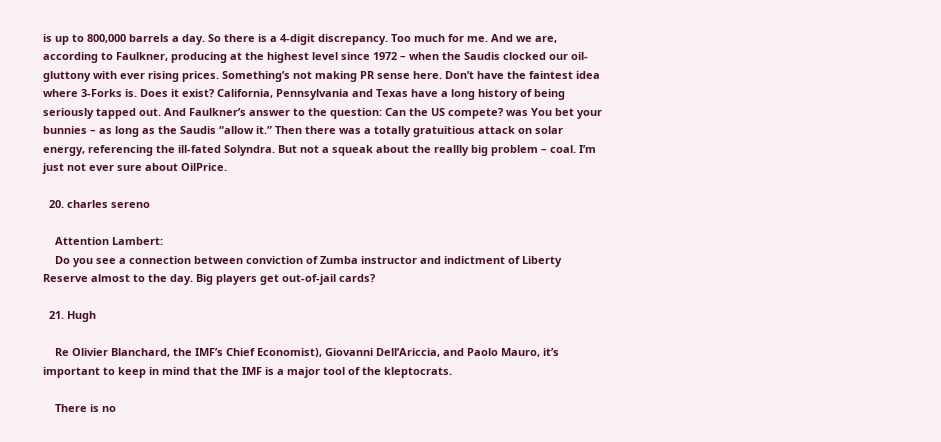is up to 800,000 barrels a day. So there is a 4-digit discrepancy. Too much for me. And we are, according to Faulkner, producing at the highest level since 1972 – when the Saudis clocked our oil-gluttony with ever rising prices. Something’s not making PR sense here. Don’t have the faintest idea where 3-Forks is. Does it exist? California, Pennsylvania and Texas have a long history of being seriously tapped out. And Faulkner’s answer to the question: Can the US compete? was You bet your bunnies – as long as the Saudis “allow it.” Then there was a totally gratuitious attack on solar energy, referencing the ill-fated Solyndra. But not a squeak about the reallly big problem – coal. I’m just not ever sure about OilPrice.

  20. charles sereno

    Attention Lambert:
    Do you see a connection between conviction of Zumba instructor and indictment of Liberty Reserve almost to the day. Big players get out-of-jail cards?

  21. Hugh

    Re Olivier Blanchard, the IMF’s Chief Economist), Giovanni Dell’Ariccia, and Paolo Mauro, it’s important to keep in mind that the IMF is a major tool of the kleptocrats.

    There is no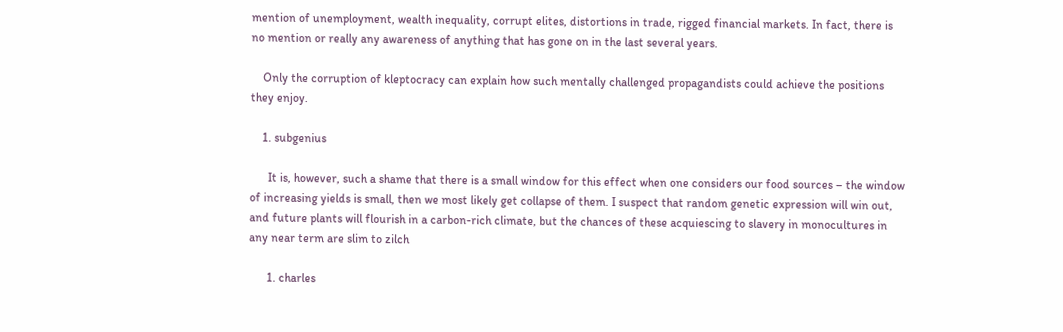mention of unemployment, wealth inequality, corrupt elites, distortions in trade, rigged financial markets. In fact, there is no mention or really any awareness of anything that has gone on in the last several years.

    Only the corruption of kleptocracy can explain how such mentally challenged propagandists could achieve the positions they enjoy.

    1. subgenius

      It is, however, such a shame that there is a small window for this effect when one considers our food sources – the window of increasing yields is small, then we most likely get collapse of them. I suspect that random genetic expression will win out, and future plants will flourish in a carbon-rich climate, but the chances of these acquiescing to slavery in monocultures in any near term are slim to zilch

      1. charles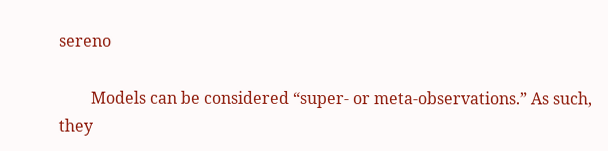sereno

        Models can be considered “super- or meta-observations.” As such, they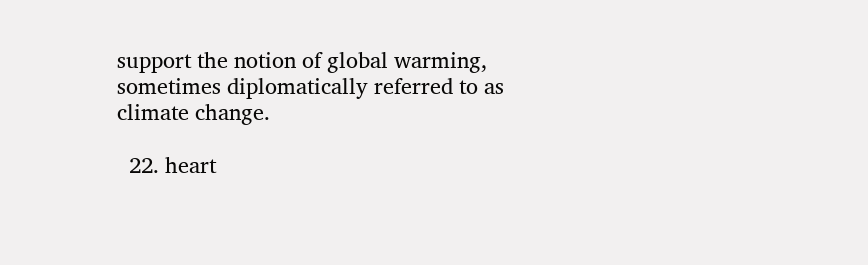support the notion of global warming, sometimes diplomatically referred to as climate change.

  22. heart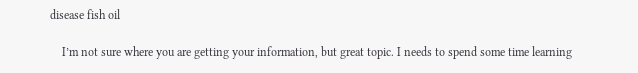disease fish oil

    I’m not sure where you are getting your information, but great topic. I needs to spend some time learning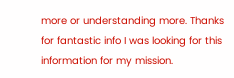more or understanding more. Thanks for fantastic info I was looking for this information for my mission.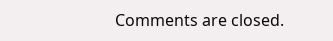Comments are closed.